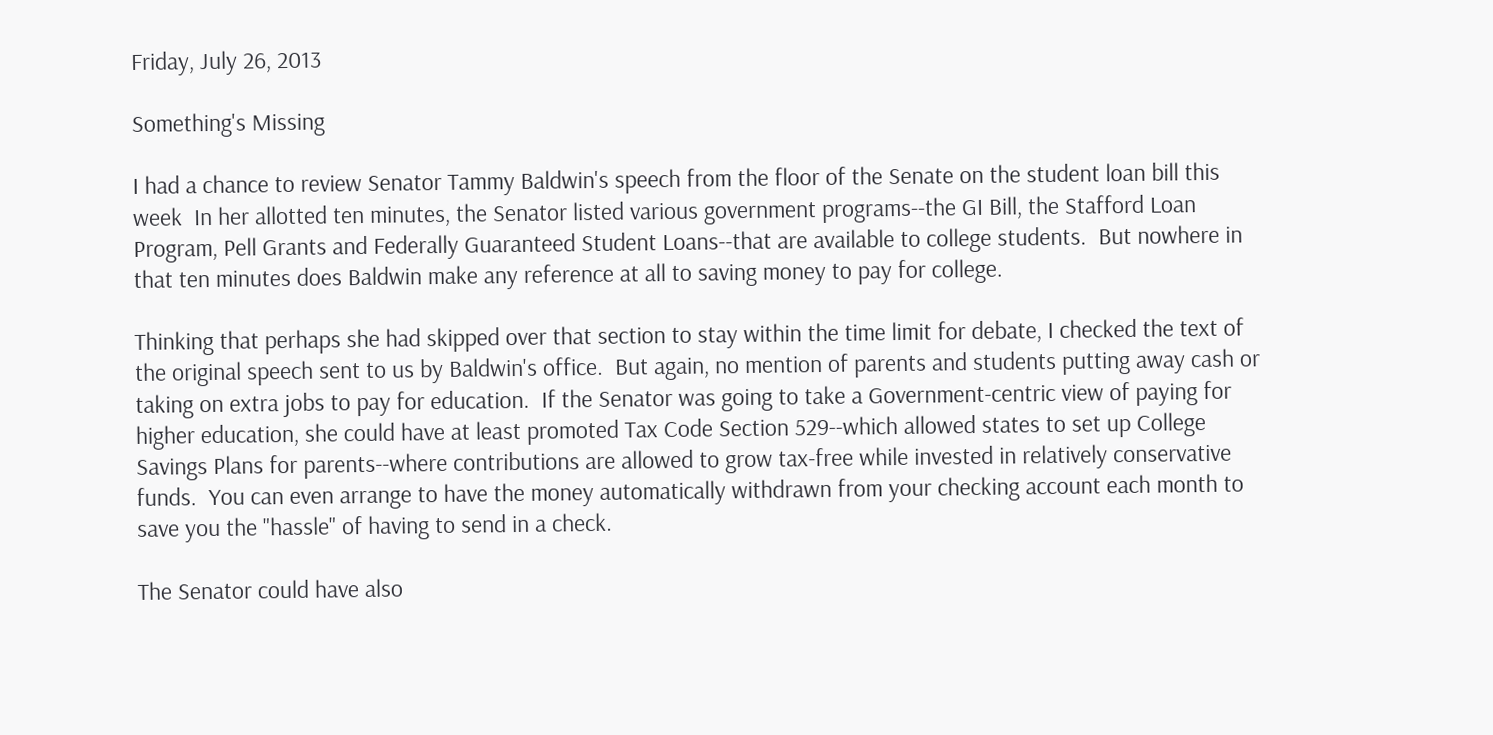Friday, July 26, 2013

Something's Missing

I had a chance to review Senator Tammy Baldwin's speech from the floor of the Senate on the student loan bill this week  In her allotted ten minutes, the Senator listed various government programs--the GI Bill, the Stafford Loan Program, Pell Grants and Federally Guaranteed Student Loans--that are available to college students.  But nowhere in that ten minutes does Baldwin make any reference at all to saving money to pay for college.

Thinking that perhaps she had skipped over that section to stay within the time limit for debate, I checked the text of the original speech sent to us by Baldwin's office.  But again, no mention of parents and students putting away cash or taking on extra jobs to pay for education.  If the Senator was going to take a Government-centric view of paying for higher education, she could have at least promoted Tax Code Section 529--which allowed states to set up College Savings Plans for parents--where contributions are allowed to grow tax-free while invested in relatively conservative funds.  You can even arrange to have the money automatically withdrawn from your checking account each month to save you the "hassle" of having to send in a check.

The Senator could have also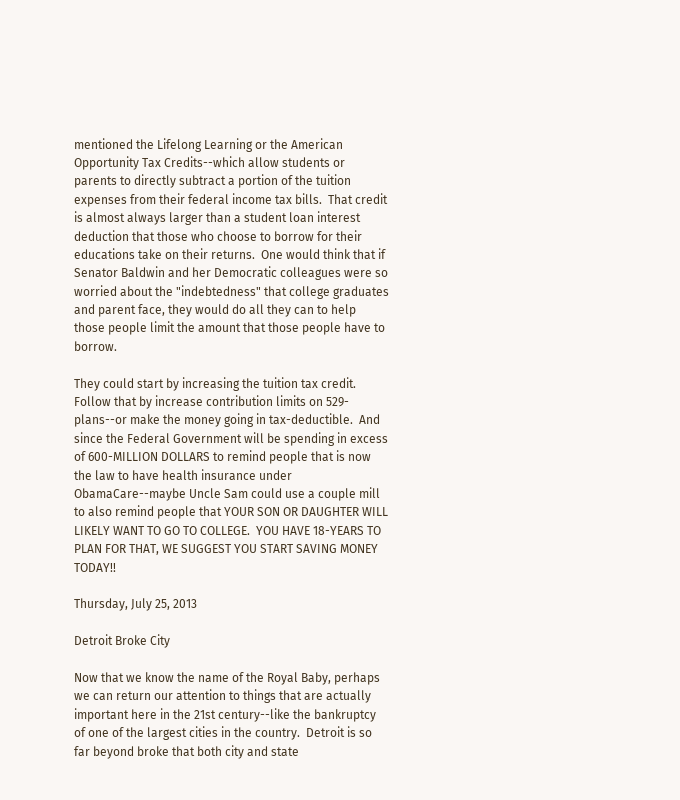mentioned the Lifelong Learning or the American Opportunity Tax Credits--which allow students or parents to directly subtract a portion of the tuition expenses from their federal income tax bills.  That credit is almost always larger than a student loan interest deduction that those who choose to borrow for their educations take on their returns.  One would think that if Senator Baldwin and her Democratic colleagues were so worried about the "indebtedness" that college graduates and parent face, they would do all they can to help those people limit the amount that those people have to borrow.

They could start by increasing the tuition tax credit.  Follow that by increase contribution limits on 529-plans--or make the money going in tax-deductible.  And since the Federal Government will be spending in excess of 600-MILLION DOLLARS to remind people that is now the law to have health insurance under ObamaCare--maybe Uncle Sam could use a couple mill to also remind people that YOUR SON OR DAUGHTER WILL LIKELY WANT TO GO TO COLLEGE.  YOU HAVE 18-YEARS TO PLAN FOR THAT, WE SUGGEST YOU START SAVING MONEY TODAY!!

Thursday, July 25, 2013

Detroit Broke City

Now that we know the name of the Royal Baby, perhaps we can return our attention to things that are actually important here in the 21st century--like the bankruptcy of one of the largest cities in the country.  Detroit is so far beyond broke that both city and state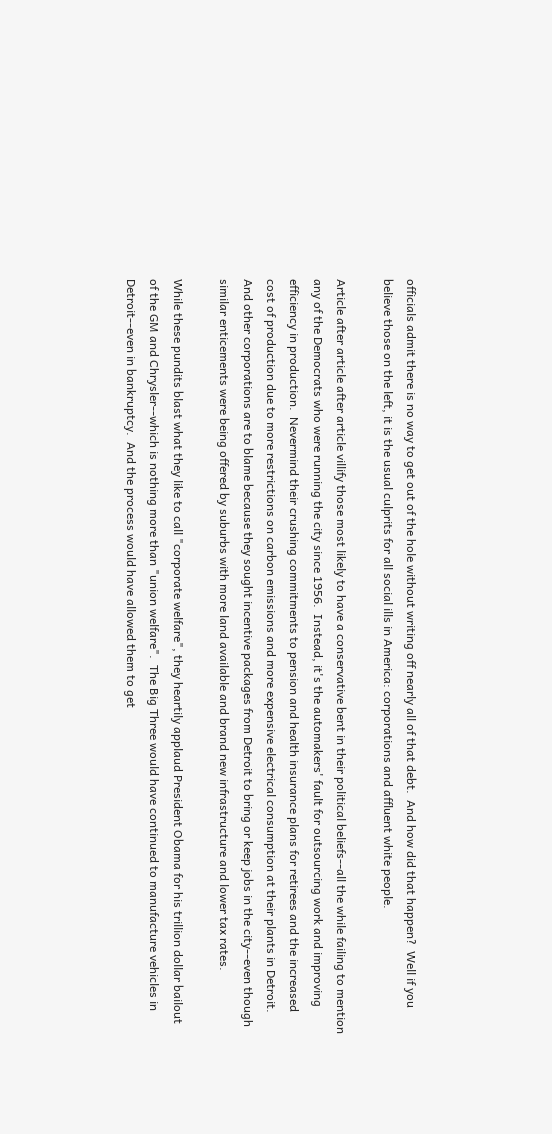officials admit there is no way to get out of the hole without writing off nearly all of that debt.  And how did that happen?  Well if you believe those on the left, it is the usual culprits for all social ills in America: corporations and affluent white people.

Article after article after article villify those most likely to have a conservative bent in their political beliefs--all the while failing to mention any of the Democrats who were running the city since 1956.  Instead, it's the automakers' fault for outsourcing work and improving efficiency in production.  Nevermind their crushing commitments to pension and health insurance plans for retirees and the increased cost of production due to more restrictions on carbon emissions and more expensive electrical consumption at their plants in Detroit.  And other corporations are to blame because they sought incentive packages from Detroit to bring or keep jobs in the city--even though similar enticements were being offered by suburbs with more land available and brand new infrastructure and lower tax rates.

While these pundits blast what they like to call "corporate welfare", they heartily applaud President Obama for his trillion dollar bailout of the GM and Chrysler--which is nothing more than "union welfare".  The Big Three would have continued to manufacture vehicles in Detroit--even in bankruptcy.  And the process would have allowed them to get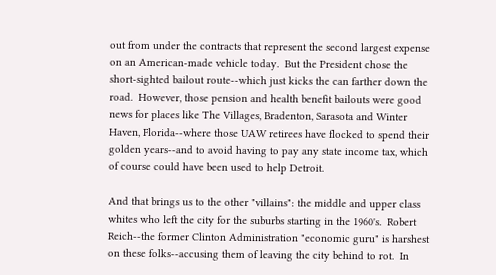out from under the contracts that represent the second largest expense on an American-made vehicle today.  But the President chose the short-sighted bailout route--which just kicks the can farther down the road.  However, those pension and health benefit bailouts were good news for places like The Villages, Bradenton, Sarasota and Winter Haven, Florida--where those UAW retirees have flocked to spend their golden years--and to avoid having to pay any state income tax, which of course could have been used to help Detroit.

And that brings us to the other "villains": the middle and upper class whites who left the city for the suburbs starting in the 1960's.  Robert Reich--the former Clinton Administration "economic guru" is harshest on these folks--accusing them of leaving the city behind to rot.  In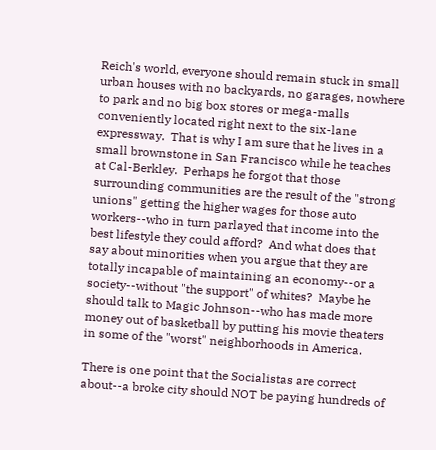Reich's world, everyone should remain stuck in small urban houses with no backyards, no garages, nowhere to park and no big box stores or mega-malls conveniently located right next to the six-lane expressway.  That is why I am sure that he lives in a small brownstone in San Francisco while he teaches at Cal-Berkley.  Perhaps he forgot that those surrounding communities are the result of the "strong unions" getting the higher wages for those auto workers--who in turn parlayed that income into the best lifestyle they could afford?  And what does that say about minorities when you argue that they are totally incapable of maintaining an economy--or a society--without "the support" of whites?  Maybe he should talk to Magic Johnson--who has made more money out of basketball by putting his movie theaters in some of the "worst" neighborhoods in America.

There is one point that the Socialistas are correct about--a broke city should NOT be paying hundreds of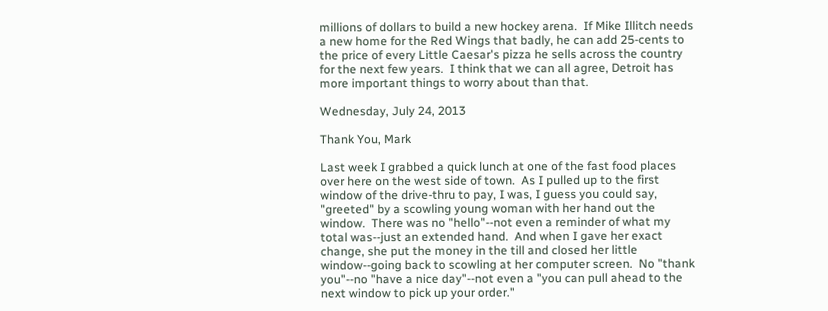millions of dollars to build a new hockey arena.  If Mike Illitch needs a new home for the Red Wings that badly, he can add 25-cents to the price of every Little Caesar's pizza he sells across the country for the next few years.  I think that we can all agree, Detroit has more important things to worry about than that.

Wednesday, July 24, 2013

Thank You, Mark

Last week I grabbed a quick lunch at one of the fast food places over here on the west side of town.  As I pulled up to the first window of the drive-thru to pay, I was, I guess you could say, "greeted" by a scowling young woman with her hand out the window.  There was no "hello"--not even a reminder of what my total was--just an extended hand.  And when I gave her exact change, she put the money in the till and closed her little window--going back to scowling at her computer screen.  No "thank you"--no "have a nice day"--not even a "you can pull ahead to the next window to pick up your order."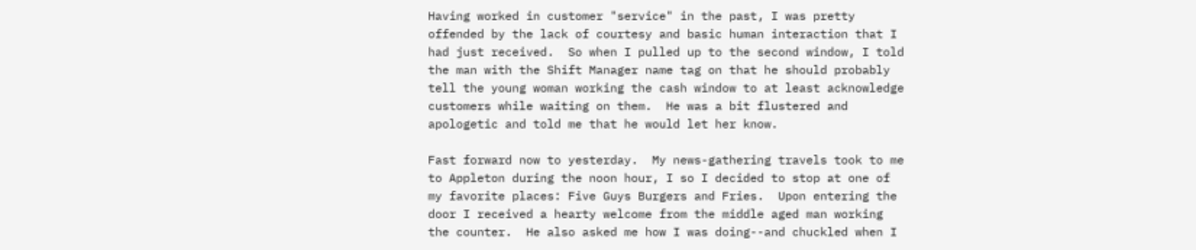Having worked in customer "service" in the past, I was pretty offended by the lack of courtesy and basic human interaction that I had just received.  So when I pulled up to the second window, I told the man with the Shift Manager name tag on that he should probably tell the young woman working the cash window to at least acknowledge customers while waiting on them.  He was a bit flustered and apologetic and told me that he would let her know.

Fast forward now to yesterday.  My news-gathering travels took to me to Appleton during the noon hour, I so I decided to stop at one of my favorite places: Five Guys Burgers and Fries.  Upon entering the door I received a hearty welcome from the middle aged man working the counter.  He also asked me how I was doing--and chuckled when I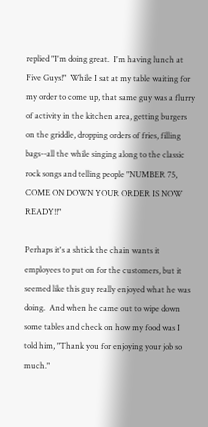replied "I'm doing great.  I'm having lunch at Five Guys!"  While I sat at my table waiting for my order to come up, that same guy was a flurry of activity in the kitchen area, getting burgers on the griddle, dropping orders of fries, filling bags--all the while singing along to the classic rock songs and telling people "NUMBER 75, COME ON DOWN YOUR ORDER IS NOW READY!!"

Perhaps it's a shtick the chain wants it employees to put on for the customers, but it seemed like this guy really enjoyed what he was doing.  And when he came out to wipe down some tables and check on how my food was I told him, "Thank you for enjoying your job so much."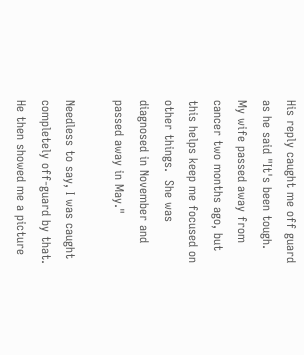His reply caught me off guard as he said "It's been tough.  My wife passed away from cancer two months ago, but this helps keep me focused on other things.  She was diagnosed in November and passed away in May."

Needless to say, I was caught completely off-guard by that.  He then showed me a picture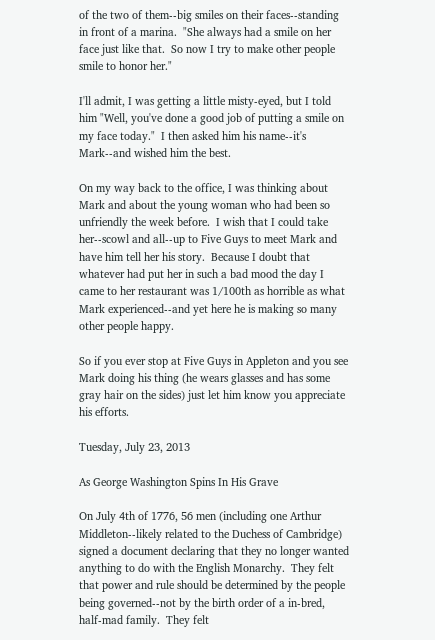of the two of them--big smiles on their faces--standing in front of a marina.  "She always had a smile on her face just like that.  So now I try to make other people smile to honor her."

I'll admit, I was getting a little misty-eyed, but I told him "Well, you've done a good job of putting a smile on my face today."  I then asked him his name--it's Mark--and wished him the best.

On my way back to the office, I was thinking about Mark and about the young woman who had been so unfriendly the week before.  I wish that I could take her--scowl and all--up to Five Guys to meet Mark and have him tell her his story.  Because I doubt that whatever had put her in such a bad mood the day I came to her restaurant was 1/100th as horrible as what Mark experienced--and yet here he is making so many other people happy.

So if you ever stop at Five Guys in Appleton and you see Mark doing his thing (he wears glasses and has some gray hair on the sides) just let him know you appreciate his efforts.

Tuesday, July 23, 2013

As George Washington Spins In His Grave

On July 4th of 1776, 56 men (including one Arthur Middleton--likely related to the Duchess of Cambridge) signed a document declaring that they no longer wanted anything to do with the English Monarchy.  They felt that power and rule should be determined by the people being governed--not by the birth order of a in-bred, half-mad family.  They felt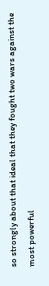so strongly about that ideal that they fought two wars against the most powerful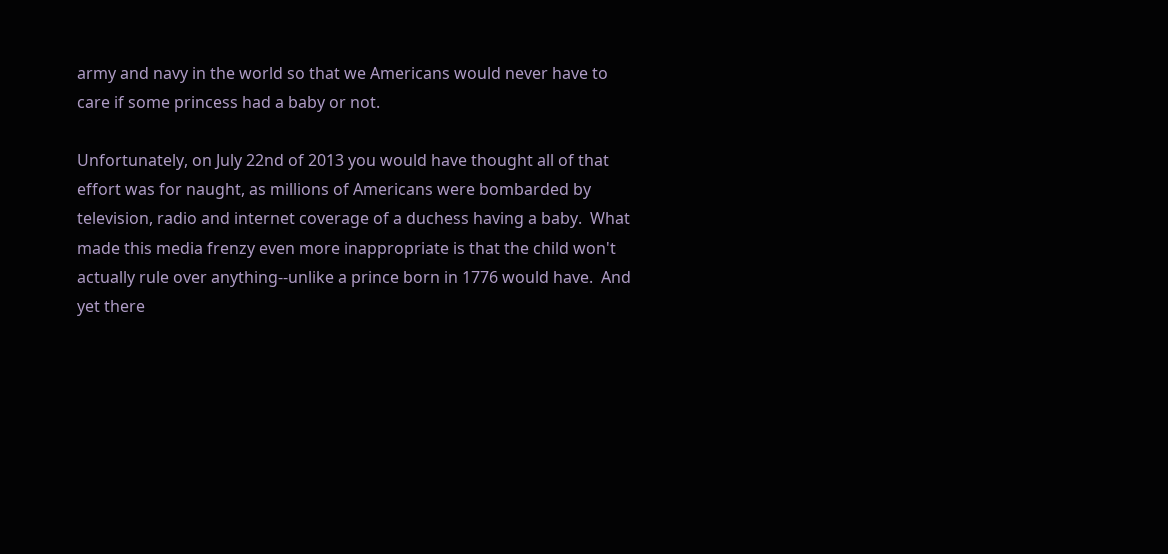army and navy in the world so that we Americans would never have to care if some princess had a baby or not.

Unfortunately, on July 22nd of 2013 you would have thought all of that effort was for naught, as millions of Americans were bombarded by television, radio and internet coverage of a duchess having a baby.  What made this media frenzy even more inappropriate is that the child won't actually rule over anything--unlike a prince born in 1776 would have.  And yet there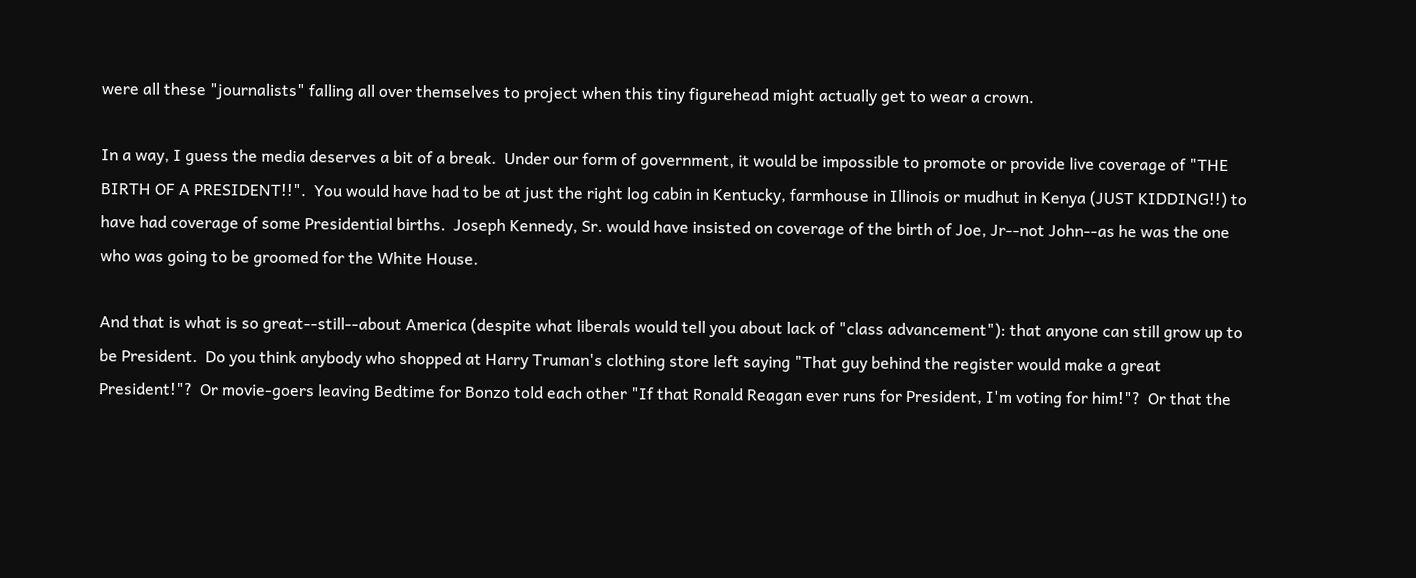were all these "journalists" falling all over themselves to project when this tiny figurehead might actually get to wear a crown.

In a way, I guess the media deserves a bit of a break.  Under our form of government, it would be impossible to promote or provide live coverage of "THE BIRTH OF A PRESIDENT!!".  You would have had to be at just the right log cabin in Kentucky, farmhouse in Illinois or mudhut in Kenya (JUST KIDDING!!) to have had coverage of some Presidential births.  Joseph Kennedy, Sr. would have insisted on coverage of the birth of Joe, Jr--not John--as he was the one who was going to be groomed for the White House.

And that is what is so great--still--about America (despite what liberals would tell you about lack of "class advancement"): that anyone can still grow up to be President.  Do you think anybody who shopped at Harry Truman's clothing store left saying "That guy behind the register would make a great President!"?  Or movie-goers leaving Bedtime for Bonzo told each other "If that Ronald Reagan ever runs for President, I'm voting for him!"?  Or that the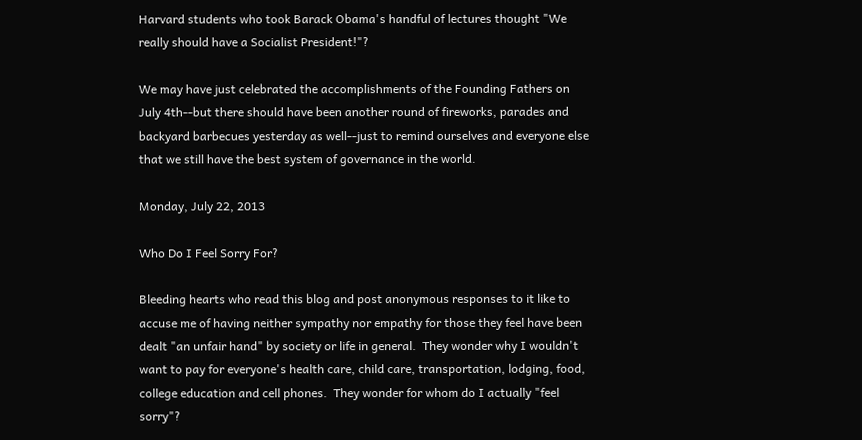Harvard students who took Barack Obama's handful of lectures thought "We really should have a Socialist President!"?

We may have just celebrated the accomplishments of the Founding Fathers on July 4th--but there should have been another round of fireworks, parades and backyard barbecues yesterday as well--just to remind ourselves and everyone else that we still have the best system of governance in the world.

Monday, July 22, 2013

Who Do I Feel Sorry For?

Bleeding hearts who read this blog and post anonymous responses to it like to accuse me of having neither sympathy nor empathy for those they feel have been dealt "an unfair hand" by society or life in general.  They wonder why I wouldn't want to pay for everyone's health care, child care, transportation, lodging, food, college education and cell phones.  They wonder for whom do I actually "feel sorry"?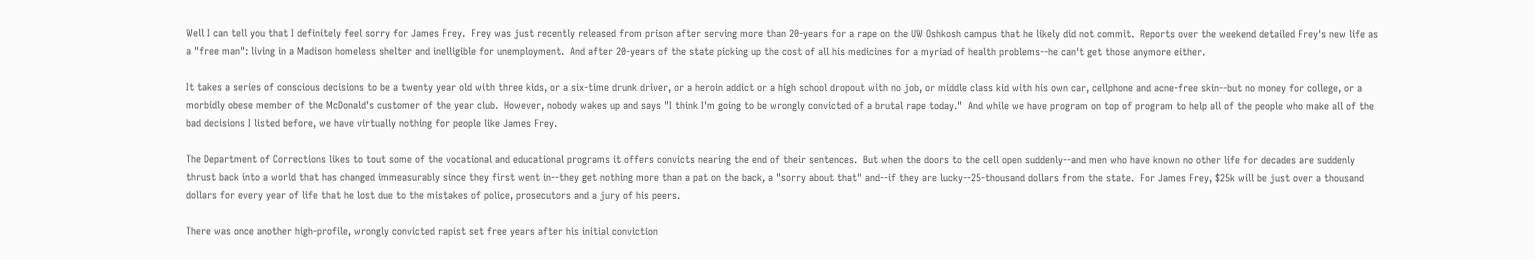Well I can tell you that I definitely feel sorry for James Frey.  Frey was just recently released from prison after serving more than 20-years for a rape on the UW Oshkosh campus that he likely did not commit.  Reports over the weekend detailed Frey's new life as a "free man": living in a Madison homeless shelter and inelligible for unemployment.  And after 20-years of the state picking up the cost of all his medicines for a myriad of health problems--he can't get those anymore either.

It takes a series of conscious decisions to be a twenty year old with three kids, or a six-time drunk driver, or a heroin addict or a high school dropout with no job, or middle class kid with his own car, cellphone and acne-free skin--but no money for college, or a morbidly obese member of the McDonald's customer of the year club.  However, nobody wakes up and says "I think I'm going to be wrongly convicted of a brutal rape today."  And while we have program on top of program to help all of the people who make all of the bad decisions I listed before, we have virtually nothing for people like James Frey.

The Department of Corrections likes to tout some of the vocational and educational programs it offers convicts nearing the end of their sentences.  But when the doors to the cell open suddenly--and men who have known no other life for decades are suddenly thrust back into a world that has changed immeasurably since they first went in--they get nothing more than a pat on the back, a "sorry about that" and--if they are lucky--25-thousand dollars from the state.  For James Frey, $25k will be just over a thousand dollars for every year of life that he lost due to the mistakes of police, prosecutors and a jury of his peers.

There was once another high-profile, wrongly convicted rapist set free years after his initial conviction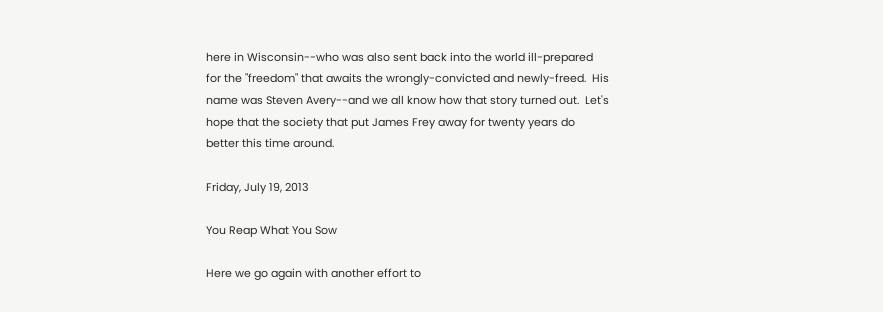here in Wisconsin--who was also sent back into the world ill-prepared for the "freedom" that awaits the wrongly-convicted and newly-freed.  His name was Steven Avery--and we all know how that story turned out.  Let's hope that the society that put James Frey away for twenty years do better this time around.

Friday, July 19, 2013

You Reap What You Sow

Here we go again with another effort to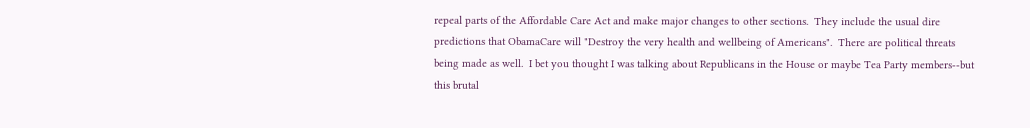repeal parts of the Affordable Care Act and make major changes to other sections.  They include the usual dire predictions that ObamaCare will "Destroy the very health and wellbeing of Americans".  There are political threats being made as well.  I bet you thought I was talking about Republicans in the House or maybe Tea Party members--but this brutal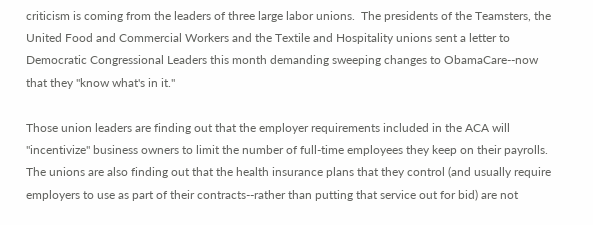criticism is coming from the leaders of three large labor unions.  The presidents of the Teamsters, the United Food and Commercial Workers and the Textile and Hospitality unions sent a letter to Democratic Congressional Leaders this month demanding sweeping changes to ObamaCare--now that they "know what's in it."

Those union leaders are finding out that the employer requirements included in the ACA will "incentivize" business owners to limit the number of full-time employees they keep on their payrolls.  The unions are also finding out that the health insurance plans that they control (and usually require employers to use as part of their contracts--rather than putting that service out for bid) are not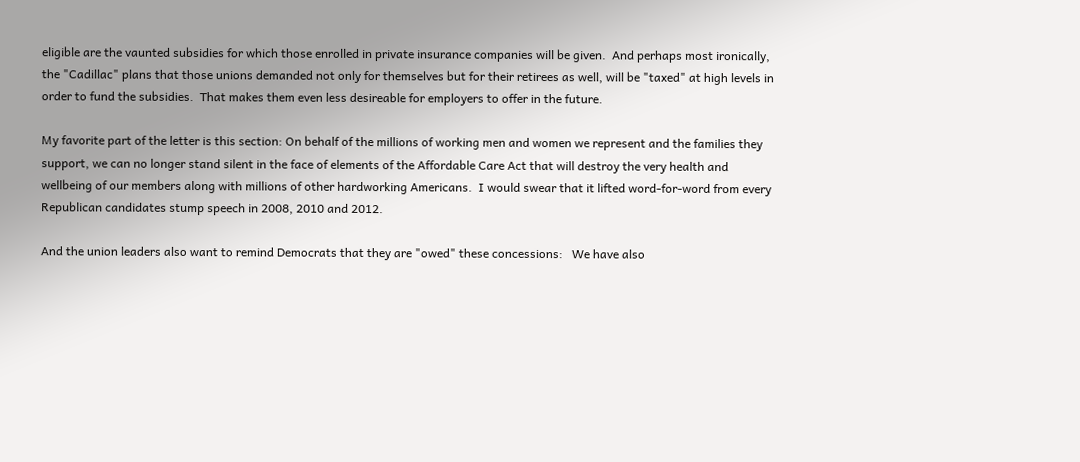eligible are the vaunted subsidies for which those enrolled in private insurance companies will be given.  And perhaps most ironically, the "Cadillac" plans that those unions demanded not only for themselves but for their retirees as well, will be "taxed" at high levels in order to fund the subsidies.  That makes them even less desireable for employers to offer in the future.

My favorite part of the letter is this section: On behalf of the millions of working men and women we represent and the families they support, we can no longer stand silent in the face of elements of the Affordable Care Act that will destroy the very health and wellbeing of our members along with millions of other hardworking Americans.  I would swear that it lifted word-for-word from every Republican candidates stump speech in 2008, 2010 and 2012.

And the union leaders also want to remind Democrats that they are "owed" these concessions:   We have also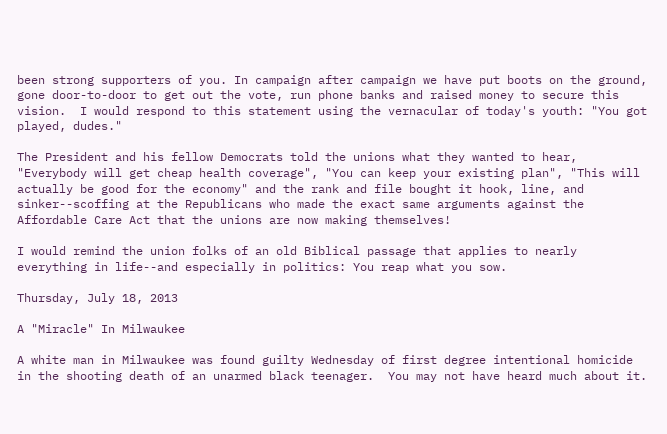been strong supporters of you. In campaign after campaign we have put boots on the ground, gone door-to-door to get out the vote, run phone banks and raised money to secure this vision.  I would respond to this statement using the vernacular of today's youth: "You got played, dudes."

The President and his fellow Democrats told the unions what they wanted to hear, "Everybody will get cheap health coverage", "You can keep your existing plan", "This will actually be good for the economy" and the rank and file bought it hook, line, and sinker--scoffing at the Republicans who made the exact same arguments against the Affordable Care Act that the unions are now making themselves!

I would remind the union folks of an old Biblical passage that applies to nearly everything in life--and especially in politics: You reap what you sow.

Thursday, July 18, 2013

A "Miracle" In Milwaukee

A white man in Milwaukee was found guilty Wednesday of first degree intentional homicide in the shooting death of an unarmed black teenager.  You may not have heard much about it.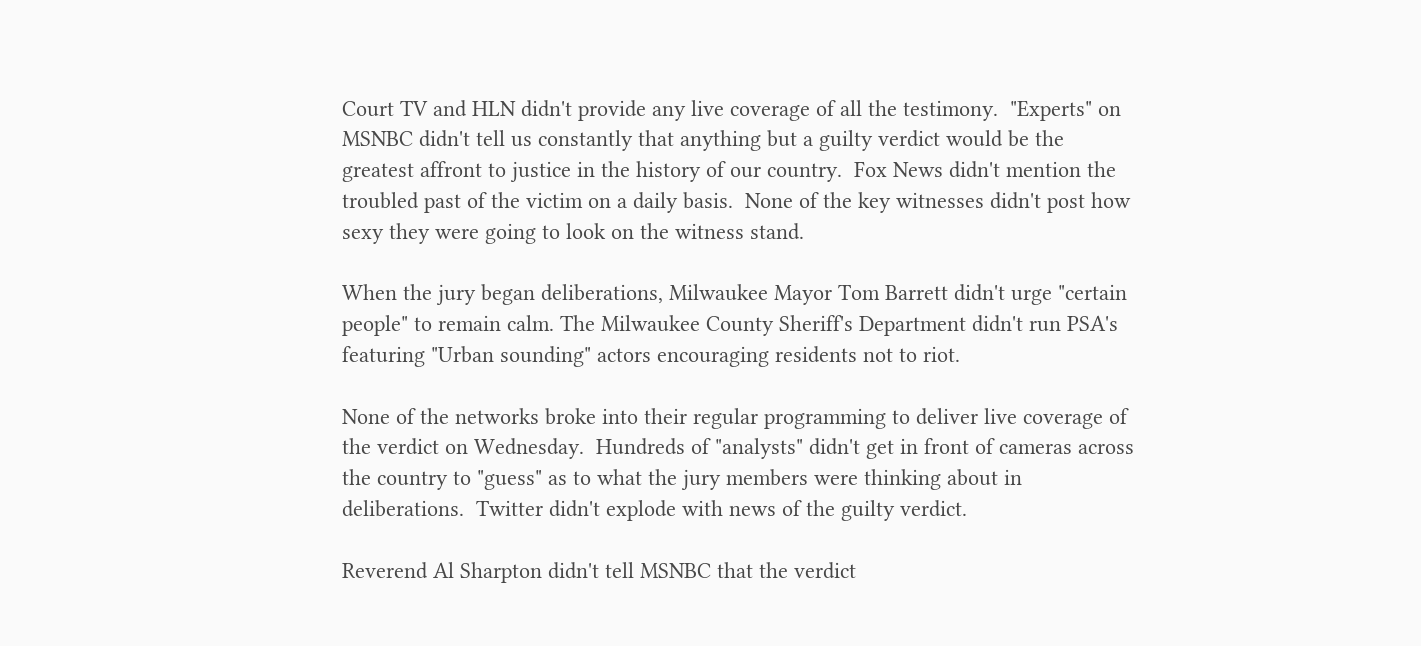Court TV and HLN didn't provide any live coverage of all the testimony.  "Experts" on MSNBC didn't tell us constantly that anything but a guilty verdict would be the greatest affront to justice in the history of our country.  Fox News didn't mention the troubled past of the victim on a daily basis.  None of the key witnesses didn't post how sexy they were going to look on the witness stand.

When the jury began deliberations, Milwaukee Mayor Tom Barrett didn't urge "certain people" to remain calm. The Milwaukee County Sheriff's Department didn't run PSA's featuring "Urban sounding" actors encouraging residents not to riot.

None of the networks broke into their regular programming to deliver live coverage of the verdict on Wednesday.  Hundreds of "analysts" didn't get in front of cameras across the country to "guess" as to what the jury members were thinking about in deliberations.  Twitter didn't explode with news of the guilty verdict.

Reverend Al Sharpton didn't tell MSNBC that the verdict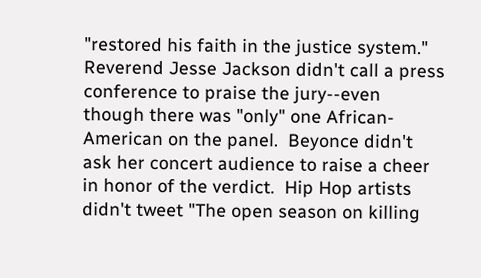"restored his faith in the justice system."  Reverend Jesse Jackson didn't call a press conference to praise the jury--even though there was "only" one African-American on the panel.  Beyonce didn't ask her concert audience to raise a cheer in honor of the verdict.  Hip Hop artists didn't tweet "The open season on killing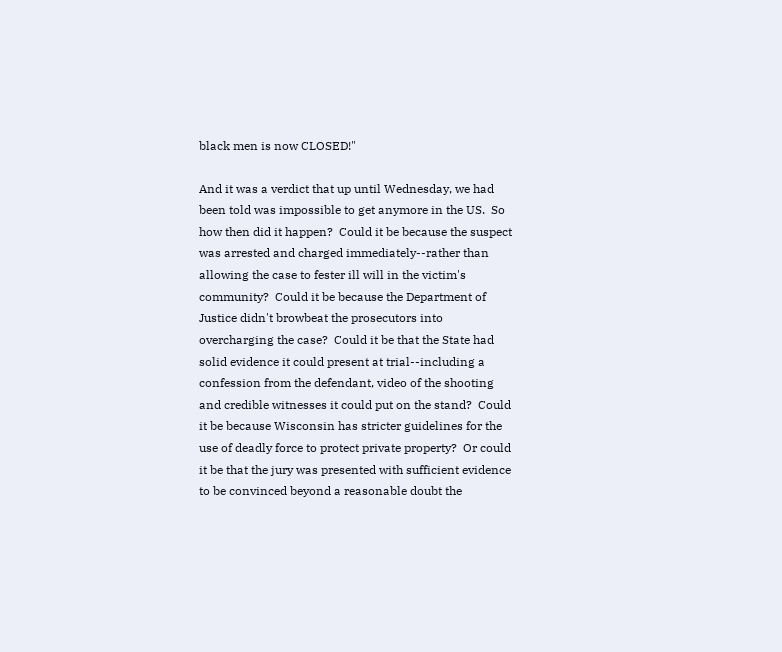black men is now CLOSED!"

And it was a verdict that up until Wednesday, we had been told was impossible to get anymore in the US.  So how then did it happen?  Could it be because the suspect was arrested and charged immediately--rather than allowing the case to fester ill will in the victim's community?  Could it be because the Department of Justice didn't browbeat the prosecutors into overcharging the case?  Could it be that the State had solid evidence it could present at trial--including a confession from the defendant, video of the shooting and credible witnesses it could put on the stand?  Could it be because Wisconsin has stricter guidelines for the use of deadly force to protect private property?  Or could it be that the jury was presented with sufficient evidence to be convinced beyond a reasonable doubt the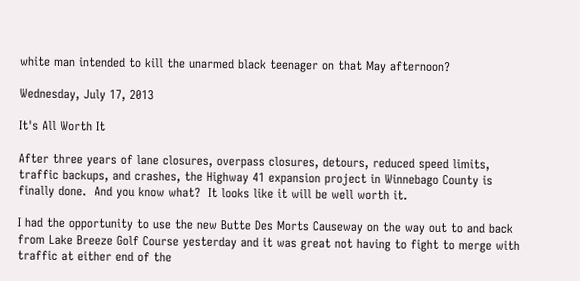white man intended to kill the unarmed black teenager on that May afternoon?

Wednesday, July 17, 2013

It's All Worth It

After three years of lane closures, overpass closures, detours, reduced speed limits, traffic backups, and crashes, the Highway 41 expansion project in Winnebago County is finally done.  And you know what?  It looks like it will be well worth it.

I had the opportunity to use the new Butte Des Morts Causeway on the way out to and back from Lake Breeze Golf Course yesterday and it was great not having to fight to merge with traffic at either end of the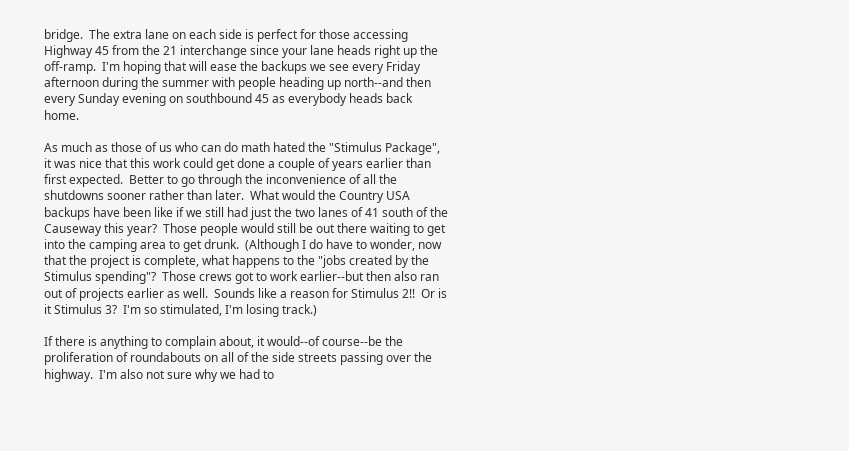bridge.  The extra lane on each side is perfect for those accessing Highway 45 from the 21 interchange since your lane heads right up the off-ramp.  I'm hoping that will ease the backups we see every Friday afternoon during the summer with people heading up north--and then every Sunday evening on southbound 45 as everybody heads back home.

As much as those of us who can do math hated the "Stimulus Package", it was nice that this work could get done a couple of years earlier than first expected.  Better to go through the inconvenience of all the shutdowns sooner rather than later.  What would the Country USA backups have been like if we still had just the two lanes of 41 south of the Causeway this year?  Those people would still be out there waiting to get into the camping area to get drunk.  (Although I do have to wonder, now that the project is complete, what happens to the "jobs created by the Stimulus spending"?  Those crews got to work earlier--but then also ran out of projects earlier as well.  Sounds like a reason for Stimulus 2!!  Or is it Stimulus 3?  I'm so stimulated, I'm losing track.)

If there is anything to complain about, it would--of course--be the proliferation of roundabouts on all of the side streets passing over the highway.  I'm also not sure why we had to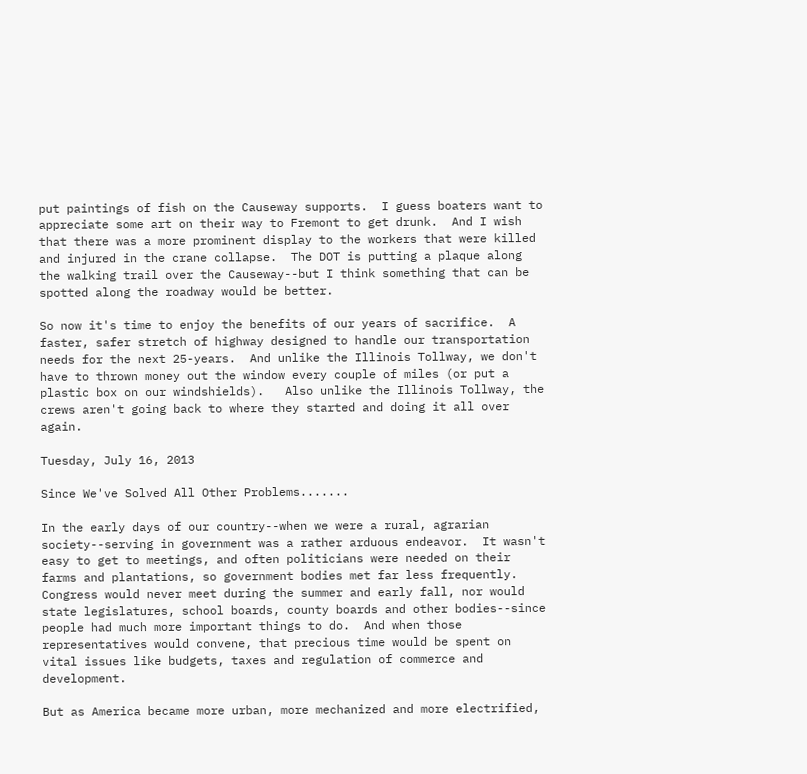put paintings of fish on the Causeway supports.  I guess boaters want to appreciate some art on their way to Fremont to get drunk.  And I wish that there was a more prominent display to the workers that were killed and injured in the crane collapse.  The DOT is putting a plaque along the walking trail over the Causeway--but I think something that can be spotted along the roadway would be better.

So now it's time to enjoy the benefits of our years of sacrifice.  A faster, safer stretch of highway designed to handle our transportation needs for the next 25-years.  And unlike the Illinois Tollway, we don't have to thrown money out the window every couple of miles (or put a plastic box on our windshields).   Also unlike the Illinois Tollway, the crews aren't going back to where they started and doing it all over again.

Tuesday, July 16, 2013

Since We've Solved All Other Problems.......

In the early days of our country--when we were a rural, agrarian society--serving in government was a rather arduous endeavor.  It wasn't easy to get to meetings, and often politicians were needed on their farms and plantations, so government bodies met far less frequently.  Congress would never meet during the summer and early fall, nor would state legislatures, school boards, county boards and other bodies--since people had much more important things to do.  And when those representatives would convene, that precious time would be spent on vital issues like budgets, taxes and regulation of commerce and development.

But as America became more urban, more mechanized and more electrified,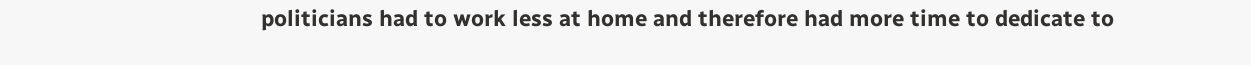politicians had to work less at home and therefore had more time to dedicate to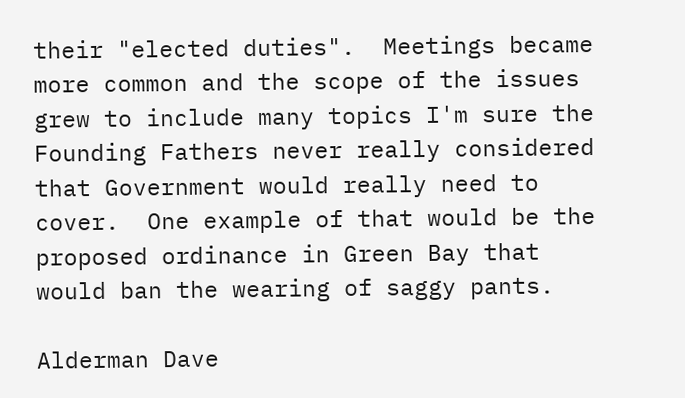their "elected duties".  Meetings became more common and the scope of the issues grew to include many topics I'm sure the Founding Fathers never really considered that Government would really need to cover.  One example of that would be the proposed ordinance in Green Bay that would ban the wearing of saggy pants.

Alderman Dave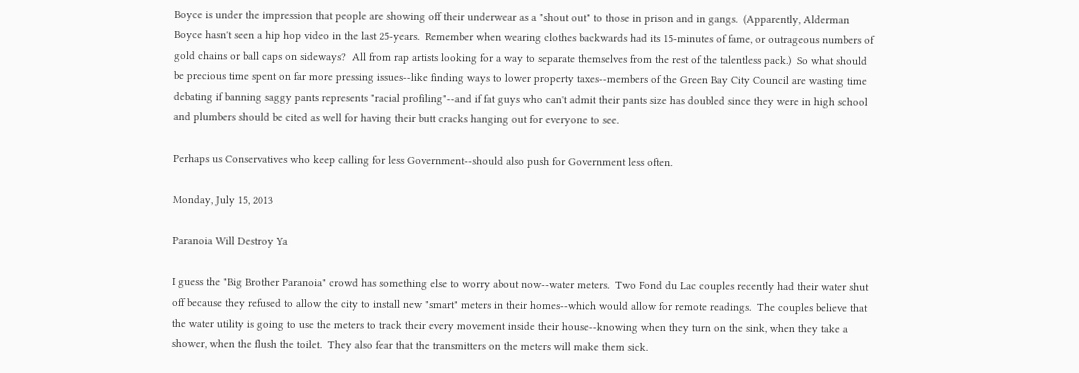Boyce is under the impression that people are showing off their underwear as a "shout out" to those in prison and in gangs.  (Apparently, Alderman Boyce hasn't seen a hip hop video in the last 25-years.  Remember when wearing clothes backwards had its 15-minutes of fame, or outrageous numbers of gold chains or ball caps on sideways?  All from rap artists looking for a way to separate themselves from the rest of the talentless pack.)  So what should be precious time spent on far more pressing issues--like finding ways to lower property taxes--members of the Green Bay City Council are wasting time debating if banning saggy pants represents "racial profiling"--and if fat guys who can't admit their pants size has doubled since they were in high school and plumbers should be cited as well for having their butt cracks hanging out for everyone to see.

Perhaps us Conservatives who keep calling for less Government--should also push for Government less often.

Monday, July 15, 2013

Paranoia Will Destroy Ya

I guess the "Big Brother Paranoia" crowd has something else to worry about now--water meters.  Two Fond du Lac couples recently had their water shut off because they refused to allow the city to install new "smart" meters in their homes--which would allow for remote readings.  The couples believe that the water utility is going to use the meters to track their every movement inside their house--knowing when they turn on the sink, when they take a shower, when the flush the toilet.  They also fear that the transmitters on the meters will make them sick.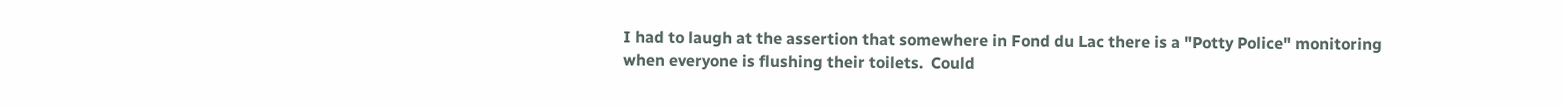I had to laugh at the assertion that somewhere in Fond du Lac there is a "Potty Police" monitoring when everyone is flushing their toilets.  Could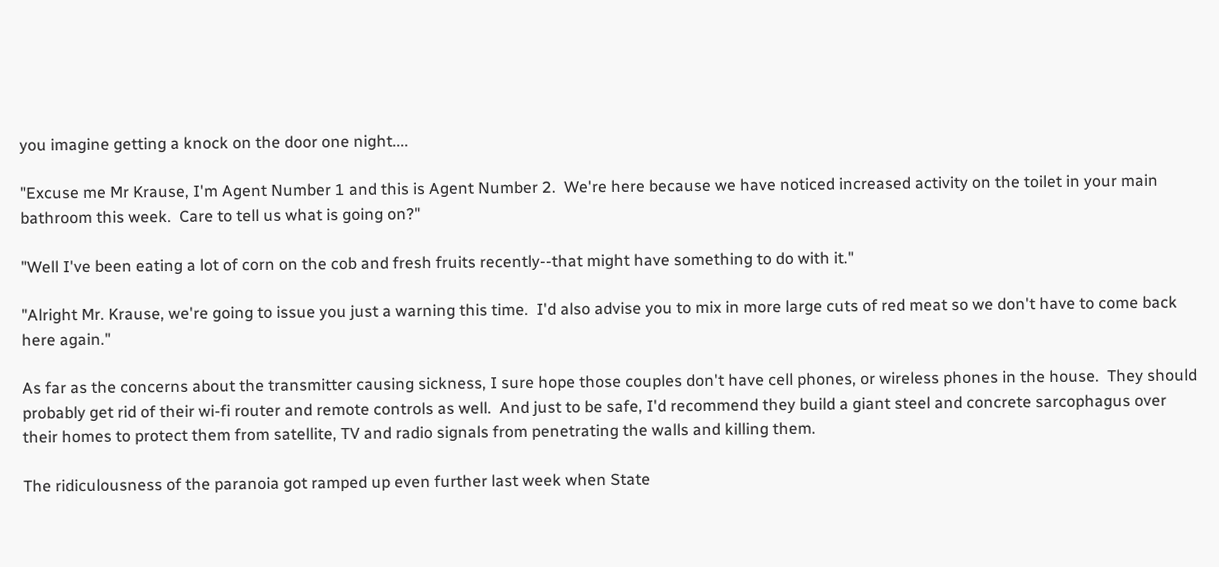you imagine getting a knock on the door one night....

"Excuse me Mr Krause, I'm Agent Number 1 and this is Agent Number 2.  We're here because we have noticed increased activity on the toilet in your main bathroom this week.  Care to tell us what is going on?"

"Well I've been eating a lot of corn on the cob and fresh fruits recently--that might have something to do with it."

"Alright Mr. Krause, we're going to issue you just a warning this time.  I'd also advise you to mix in more large cuts of red meat so we don't have to come back here again."

As far as the concerns about the transmitter causing sickness, I sure hope those couples don't have cell phones, or wireless phones in the house.  They should probably get rid of their wi-fi router and remote controls as well.  And just to be safe, I'd recommend they build a giant steel and concrete sarcophagus over their homes to protect them from satellite, TV and radio signals from penetrating the walls and killing them.

The ridiculousness of the paranoia got ramped up even further last week when State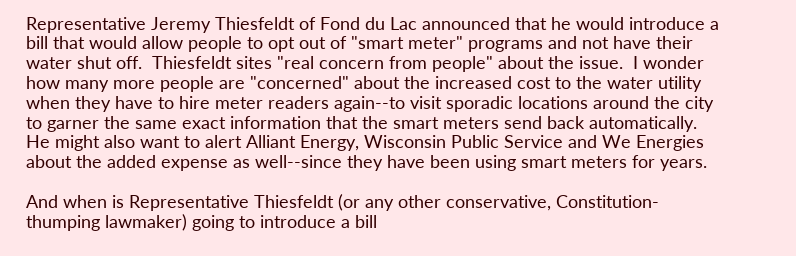Representative Jeremy Thiesfeldt of Fond du Lac announced that he would introduce a bill that would allow people to opt out of "smart meter" programs and not have their water shut off.  Thiesfeldt sites "real concern from people" about the issue.  I wonder how many more people are "concerned" about the increased cost to the water utility when they have to hire meter readers again--to visit sporadic locations around the city to garner the same exact information that the smart meters send back automatically.  He might also want to alert Alliant Energy, Wisconsin Public Service and We Energies about the added expense as well--since they have been using smart meters for years.

And when is Representative Thiesfeldt (or any other conservative, Constitution-thumping lawmaker) going to introduce a bill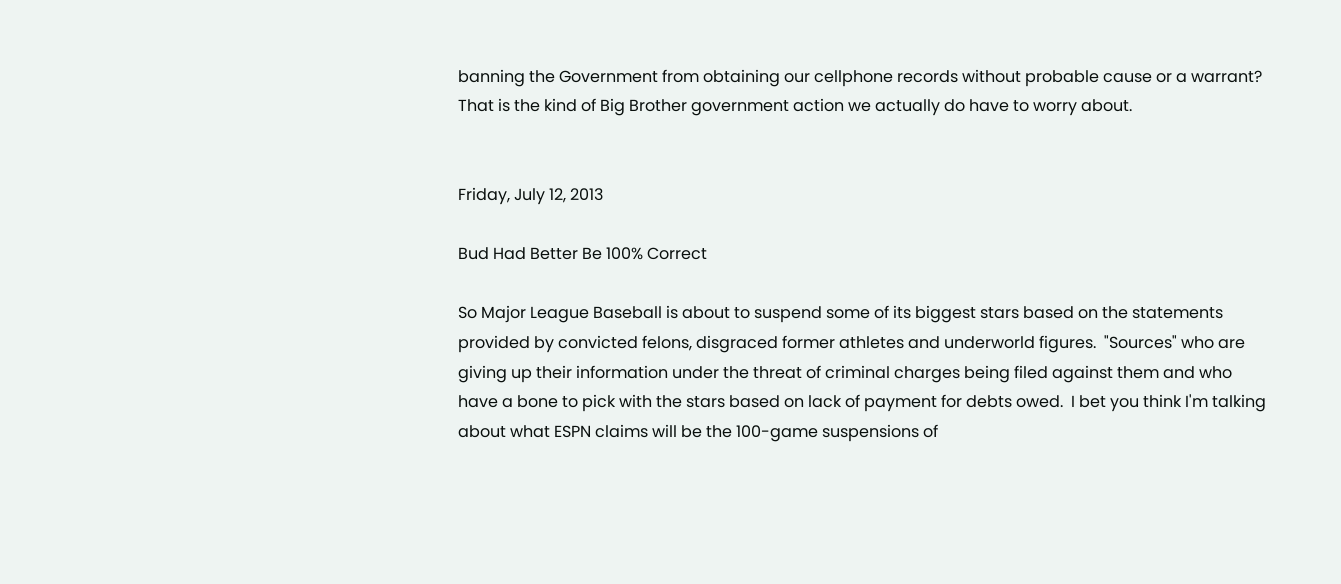banning the Government from obtaining our cellphone records without probable cause or a warrant?  That is the kind of Big Brother government action we actually do have to worry about.


Friday, July 12, 2013

Bud Had Better Be 100% Correct

So Major League Baseball is about to suspend some of its biggest stars based on the statements provided by convicted felons, disgraced former athletes and underworld figures.  "Sources" who are giving up their information under the threat of criminal charges being filed against them and who have a bone to pick with the stars based on lack of payment for debts owed.  I bet you think I'm talking about what ESPN claims will be the 100-game suspensions of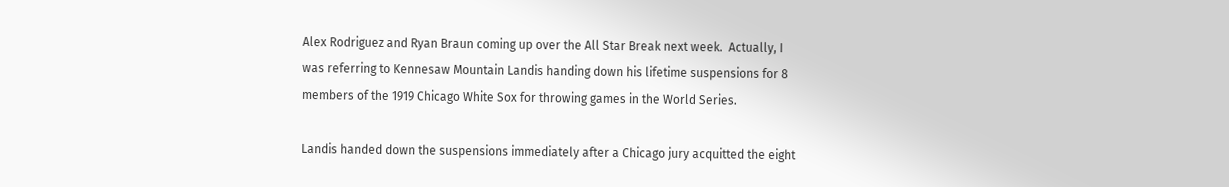Alex Rodriguez and Ryan Braun coming up over the All Star Break next week.  Actually, I was referring to Kennesaw Mountain Landis handing down his lifetime suspensions for 8 members of the 1919 Chicago White Sox for throwing games in the World Series.

Landis handed down the suspensions immediately after a Chicago jury acquitted the eight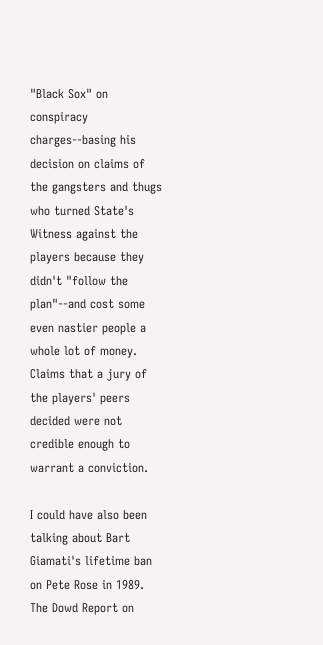"Black Sox" on conspiracy charges--basing his decision on claims of the gangsters and thugs who turned State's Witness against the players because they didn't "follow the plan"--and cost some even nastier people a whole lot of money.  Claims that a jury of the players' peers decided were not credible enough to warrant a conviction.

I could have also been talking about Bart Giamati's lifetime ban on Pete Rose in 1989.  The Dowd Report on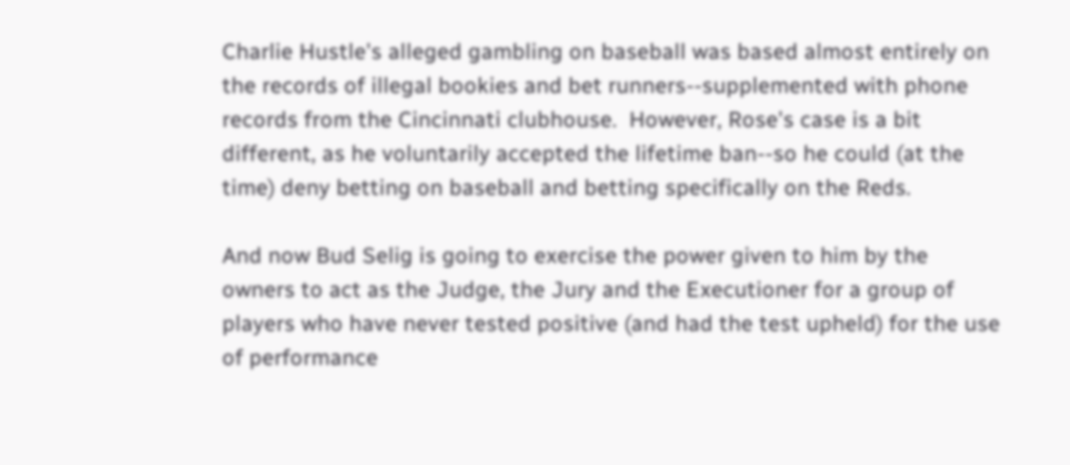Charlie Hustle's alleged gambling on baseball was based almost entirely on the records of illegal bookies and bet runners--supplemented with phone records from the Cincinnati clubhouse.  However, Rose's case is a bit different, as he voluntarily accepted the lifetime ban--so he could (at the time) deny betting on baseball and betting specifically on the Reds.

And now Bud Selig is going to exercise the power given to him by the owners to act as the Judge, the Jury and the Executioner for a group of players who have never tested positive (and had the test upheld) for the use of performance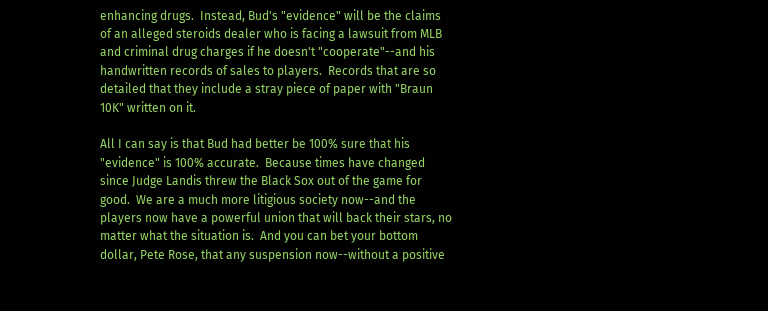enhancing drugs.  Instead, Bud's "evidence" will be the claims of an alleged steroids dealer who is facing a lawsuit from MLB and criminal drug charges if he doesn't "cooperate"--and his handwritten records of sales to players.  Records that are so detailed that they include a stray piece of paper with "Braun 10K" written on it.

All I can say is that Bud had better be 100% sure that his "evidence" is 100% accurate.  Because times have changed since Judge Landis threw the Black Sox out of the game for good.  We are a much more litigious society now--and the players now have a powerful union that will back their stars, no matter what the situation is.  And you can bet your bottom dollar, Pete Rose, that any suspension now--without a positive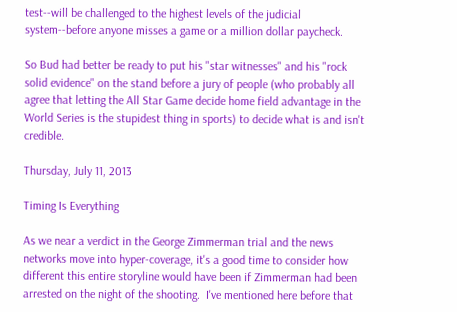test--will be challenged to the highest levels of the judicial system--before anyone misses a game or a million dollar paycheck.

So Bud had better be ready to put his "star witnesses" and his "rock solid evidence" on the stand before a jury of people (who probably all agree that letting the All Star Game decide home field advantage in the World Series is the stupidest thing in sports) to decide what is and isn't credible.

Thursday, July 11, 2013

Timing Is Everything

As we near a verdict in the George Zimmerman trial and the news networks move into hyper-coverage, it's a good time to consider how different this entire storyline would have been if Zimmerman had been arrested on the night of the shooting.  I've mentioned here before that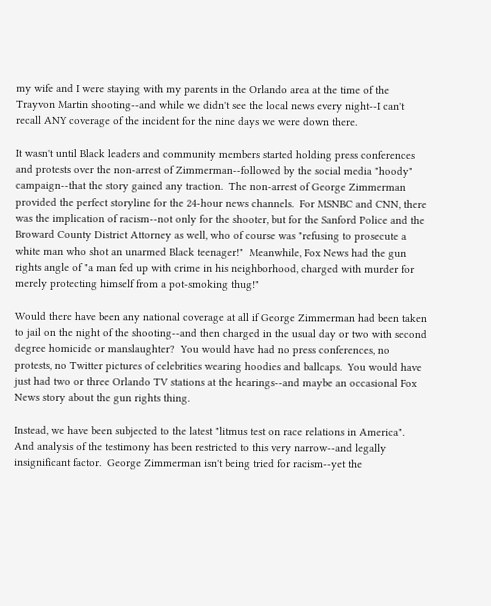my wife and I were staying with my parents in the Orlando area at the time of the Trayvon Martin shooting--and while we didn't see the local news every night--I can't recall ANY coverage of the incident for the nine days we were down there.

It wasn't until Black leaders and community members started holding press conferences and protests over the non-arrest of Zimmerman--followed by the social media "hoody" campaign--that the story gained any traction.  The non-arrest of George Zimmerman provided the perfect storyline for the 24-hour news channels.  For MSNBC and CNN, there was the implication of racism--not only for the shooter, but for the Sanford Police and the Broward County District Attorney as well, who of course was "refusing to prosecute a white man who shot an unarmed Black teenager!"  Meanwhile, Fox News had the gun rights angle of "a man fed up with crime in his neighborhood, charged with murder for merely protecting himself from a pot-smoking thug!"

Would there have been any national coverage at all if George Zimmerman had been taken to jail on the night of the shooting--and then charged in the usual day or two with second degree homicide or manslaughter?  You would have had no press conferences, no protests, no Twitter pictures of celebrities wearing hoodies and ballcaps.  You would have just had two or three Orlando TV stations at the hearings--and maybe an occasional Fox News story about the gun rights thing.

Instead, we have been subjected to the latest "litmus test on race relations in America".  And analysis of the testimony has been restricted to this very narrow--and legally insignificant factor.  George Zimmerman isn't being tried for racism--yet the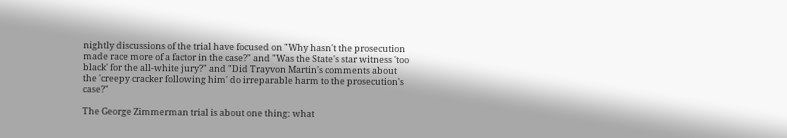nightly discussions of the trial have focused on "Why hasn't the prosecution made race more of a factor in the case?" and "Was the State's star witness 'too black' for the all-white jury?" and "Did Trayvon Martin's comments about the 'creepy cracker following him' do irreparable harm to the prosecution's case?"

The George Zimmerman trial is about one thing: what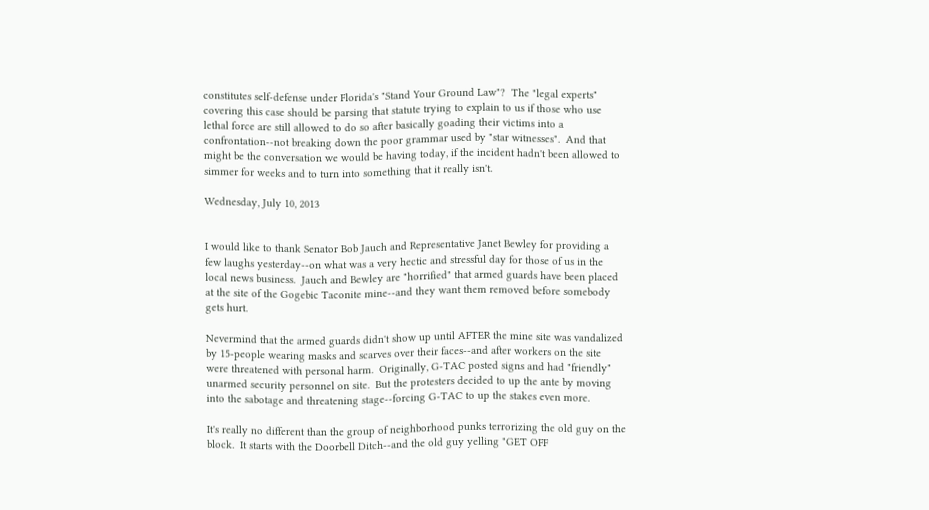constitutes self-defense under Florida's "Stand Your Ground Law"?  The "legal experts" covering this case should be parsing that statute trying to explain to us if those who use lethal force are still allowed to do so after basically goading their victims into a confrontation--not breaking down the poor grammar used by "star witnesses".  And that might be the conversation we would be having today, if the incident hadn't been allowed to simmer for weeks and to turn into something that it really isn't.

Wednesday, July 10, 2013


I would like to thank Senator Bob Jauch and Representative Janet Bewley for providing a few laughs yesterday--on what was a very hectic and stressful day for those of us in the local news business.  Jauch and Bewley are "horrified" that armed guards have been placed at the site of the Gogebic Taconite mine--and they want them removed before somebody gets hurt.

Nevermind that the armed guards didn't show up until AFTER the mine site was vandalized by 15-people wearing masks and scarves over their faces--and after workers on the site were threatened with personal harm.  Originally, G-TAC posted signs and had "friendly" unarmed security personnel on site.  But the protesters decided to up the ante by moving into the sabotage and threatening stage--forcing G-TAC to up the stakes even more.

It's really no different than the group of neighborhood punks terrorizing the old guy on the block.  It starts with the Doorbell Ditch--and the old guy yelling "GET OFF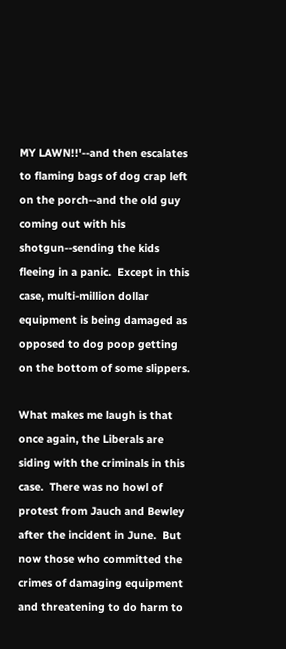MY LAWN!!'--and then escalates to flaming bags of dog crap left on the porch--and the old guy coming out with his shotgun--sending the kids fleeing in a panic.  Except in this case, multi-million dollar equipment is being damaged as opposed to dog poop getting on the bottom of some slippers.

What makes me laugh is that once again, the Liberals are siding with the criminals in this case.  There was no howl of protest from Jauch and Bewley after the incident in June.  But now those who committed the crimes of damaging equipment and threatening to do harm to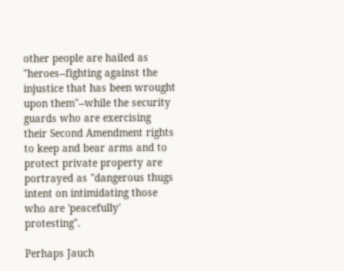other people are hailed as "heroes--fighting against the injustice that has been wrought upon them"--while the security guards who are exercising their Second Amendment rights to keep and bear arms and to protect private property are portrayed as "dangerous thugs intent on intimidating those who are 'peacefully' protesting".

Perhaps Jauch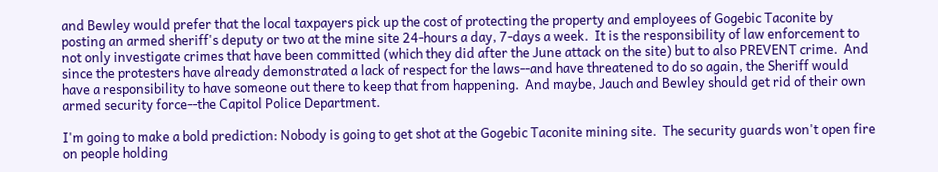and Bewley would prefer that the local taxpayers pick up the cost of protecting the property and employees of Gogebic Taconite by posting an armed sheriff's deputy or two at the mine site 24-hours a day, 7-days a week.  It is the responsibility of law enforcement to not only investigate crimes that have been committed (which they did after the June attack on the site) but to also PREVENT crime.  And since the protesters have already demonstrated a lack of respect for the laws--and have threatened to do so again, the Sheriff would have a responsibility to have someone out there to keep that from happening.  And maybe, Jauch and Bewley should get rid of their own armed security force--the Capitol Police Department.

I'm going to make a bold prediction: Nobody is going to get shot at the Gogebic Taconite mining site.  The security guards won't open fire on people holding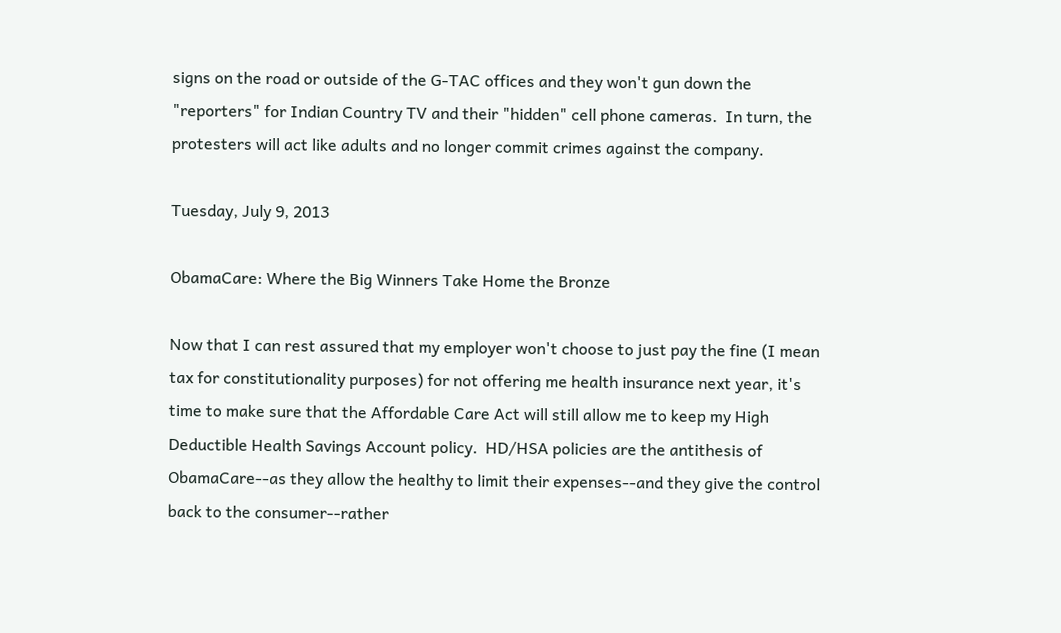signs on the road or outside of the G-TAC offices and they won't gun down the "reporters" for Indian Country TV and their "hidden" cell phone cameras.  In turn, the protesters will act like adults and no longer commit crimes against the company.

Tuesday, July 9, 2013

ObamaCare: Where the Big Winners Take Home the Bronze

Now that I can rest assured that my employer won't choose to just pay the fine (I mean tax for constitutionality purposes) for not offering me health insurance next year, it's time to make sure that the Affordable Care Act will still allow me to keep my High Deductible Health Savings Account policy.  HD/HSA policies are the antithesis of ObamaCare--as they allow the healthy to limit their expenses--and they give the control back to the consumer--rather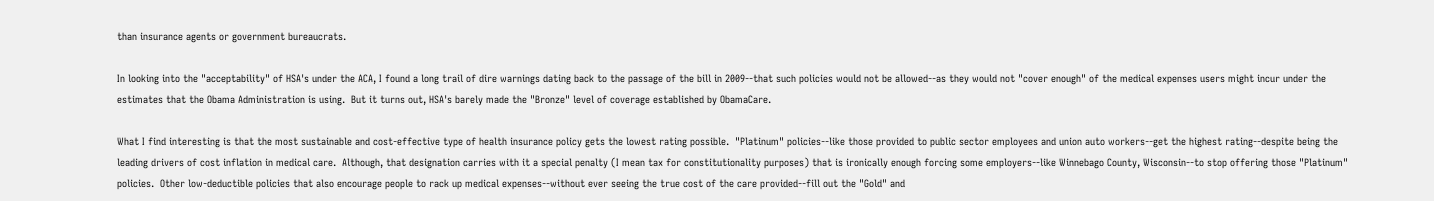than insurance agents or government bureaucrats.

In looking into the "acceptability" of HSA's under the ACA, I found a long trail of dire warnings dating back to the passage of the bill in 2009--that such policies would not be allowed--as they would not "cover enough" of the medical expenses users might incur under the estimates that the Obama Administration is using.  But it turns out, HSA's barely made the "Bronze" level of coverage established by ObamaCare.

What I find interesting is that the most sustainable and cost-effective type of health insurance policy gets the lowest rating possible.  "Platinum" policies--like those provided to public sector employees and union auto workers--get the highest rating--despite being the leading drivers of cost inflation in medical care.  Although, that designation carries with it a special penalty (I mean tax for constitutionality purposes) that is ironically enough forcing some employers--like Winnebago County, Wisconsin--to stop offering those "Platinum" policies.  Other low-deductible policies that also encourage people to rack up medical expenses--without ever seeing the true cost of the care provided--fill out the "Gold" and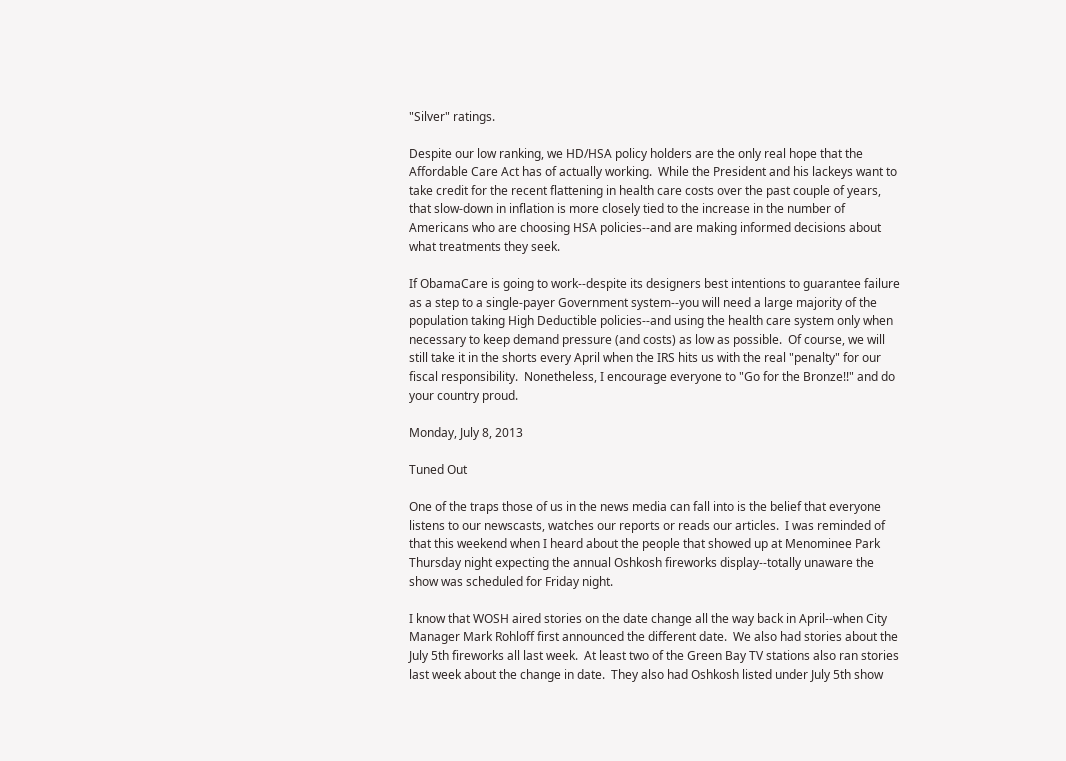"Silver" ratings.

Despite our low ranking, we HD/HSA policy holders are the only real hope that the Affordable Care Act has of actually working.  While the President and his lackeys want to take credit for the recent flattening in health care costs over the past couple of years, that slow-down in inflation is more closely tied to the increase in the number of Americans who are choosing HSA policies--and are making informed decisions about what treatments they seek.

If ObamaCare is going to work--despite its designers best intentions to guarantee failure as a step to a single-payer Government system--you will need a large majority of the population taking High Deductible policies--and using the health care system only when necessary to keep demand pressure (and costs) as low as possible.  Of course, we will still take it in the shorts every April when the IRS hits us with the real "penalty" for our fiscal responsibility.  Nonetheless, I encourage everyone to "Go for the Bronze!!" and do your country proud.

Monday, July 8, 2013

Tuned Out

One of the traps those of us in the news media can fall into is the belief that everyone listens to our newscasts, watches our reports or reads our articles.  I was reminded of that this weekend when I heard about the people that showed up at Menominee Park Thursday night expecting the annual Oshkosh fireworks display--totally unaware the show was scheduled for Friday night.

I know that WOSH aired stories on the date change all the way back in April--when City Manager Mark Rohloff first announced the different date.  We also had stories about the July 5th fireworks all last week.  At least two of the Green Bay TV stations also ran stories last week about the change in date.  They also had Oshkosh listed under July 5th show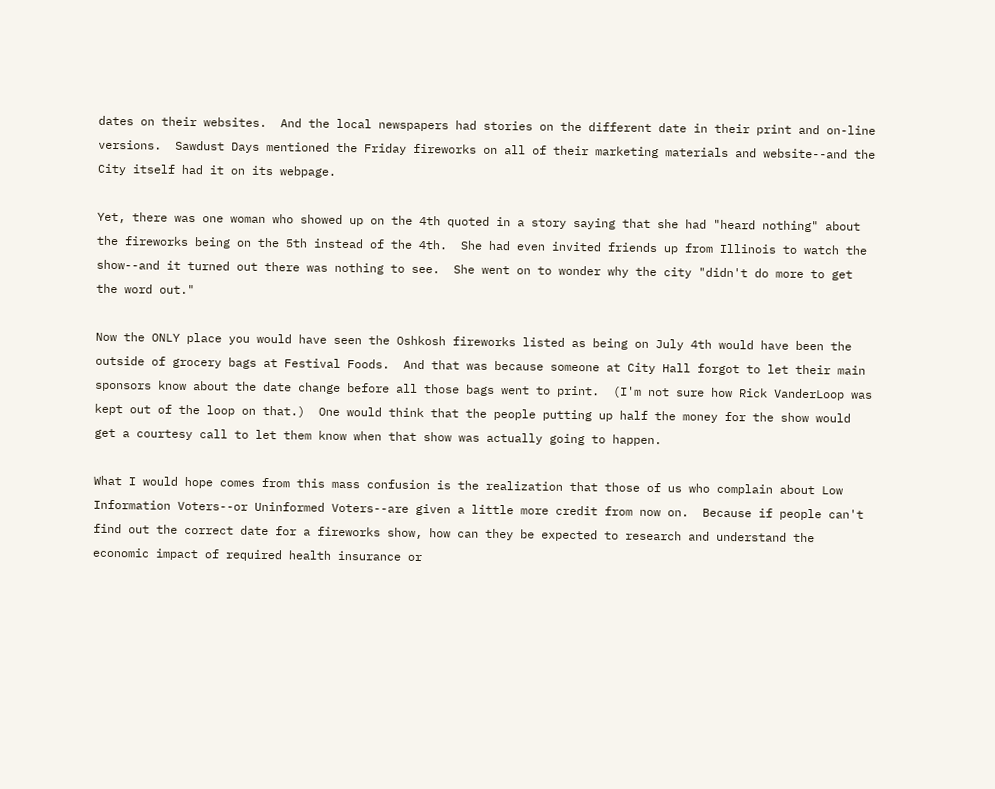dates on their websites.  And the local newspapers had stories on the different date in their print and on-line versions.  Sawdust Days mentioned the Friday fireworks on all of their marketing materials and website--and the City itself had it on its webpage.

Yet, there was one woman who showed up on the 4th quoted in a story saying that she had "heard nothing" about the fireworks being on the 5th instead of the 4th.  She had even invited friends up from Illinois to watch the show--and it turned out there was nothing to see.  She went on to wonder why the city "didn't do more to get the word out."

Now the ONLY place you would have seen the Oshkosh fireworks listed as being on July 4th would have been the outside of grocery bags at Festival Foods.  And that was because someone at City Hall forgot to let their main sponsors know about the date change before all those bags went to print.  (I'm not sure how Rick VanderLoop was kept out of the loop on that.)  One would think that the people putting up half the money for the show would get a courtesy call to let them know when that show was actually going to happen.

What I would hope comes from this mass confusion is the realization that those of us who complain about Low Information Voters--or Uninformed Voters--are given a little more credit from now on.  Because if people can't find out the correct date for a fireworks show, how can they be expected to research and understand the economic impact of required health insurance or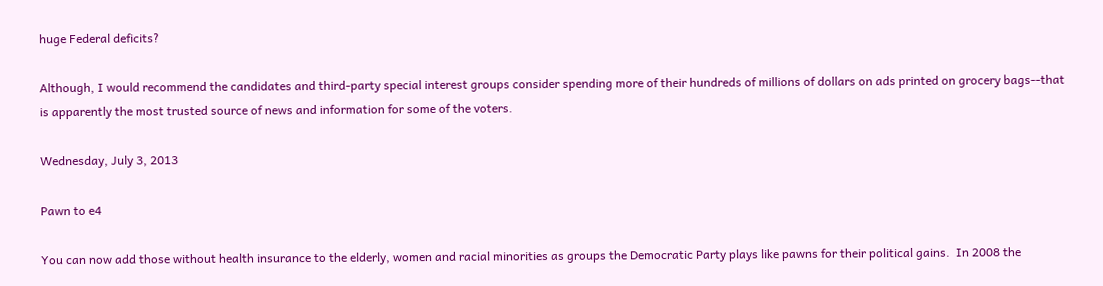huge Federal deficits?

Although, I would recommend the candidates and third-party special interest groups consider spending more of their hundreds of millions of dollars on ads printed on grocery bags--that is apparently the most trusted source of news and information for some of the voters.

Wednesday, July 3, 2013

Pawn to e4

You can now add those without health insurance to the elderly, women and racial minorities as groups the Democratic Party plays like pawns for their political gains.  In 2008 the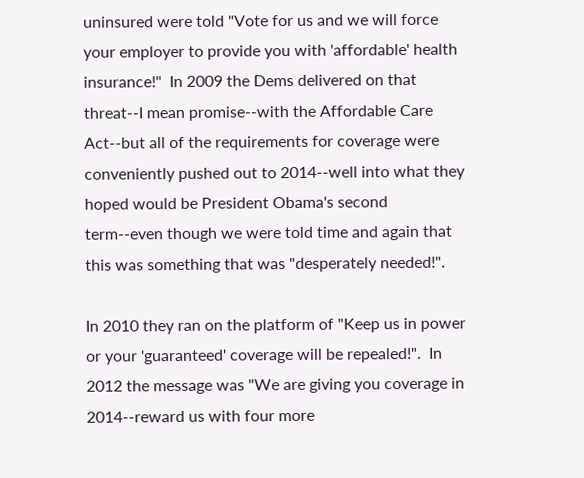uninsured were told "Vote for us and we will force your employer to provide you with 'affordable' health insurance!"  In 2009 the Dems delivered on that threat--I mean promise--with the Affordable Care Act--but all of the requirements for coverage were conveniently pushed out to 2014--well into what they hoped would be President Obama's second term--even though we were told time and again that this was something that was "desperately needed!".

In 2010 they ran on the platform of "Keep us in power or your 'guaranteed' coverage will be repealed!".  In 2012 the message was "We are giving you coverage in 2014--reward us with four more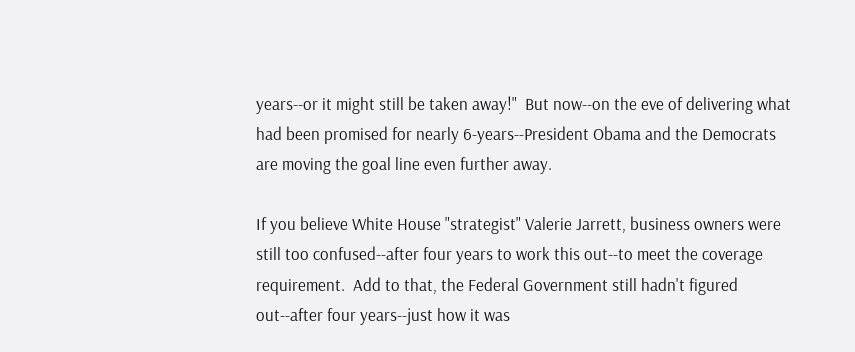years--or it might still be taken away!"  But now--on the eve of delivering what had been promised for nearly 6-years--President Obama and the Democrats are moving the goal line even further away.

If you believe White House "strategist" Valerie Jarrett, business owners were still too confused--after four years to work this out--to meet the coverage requirement.  Add to that, the Federal Government still hadn't figured out--after four years--just how it was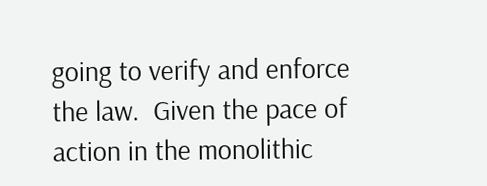going to verify and enforce the law.  Given the pace of action in the monolithic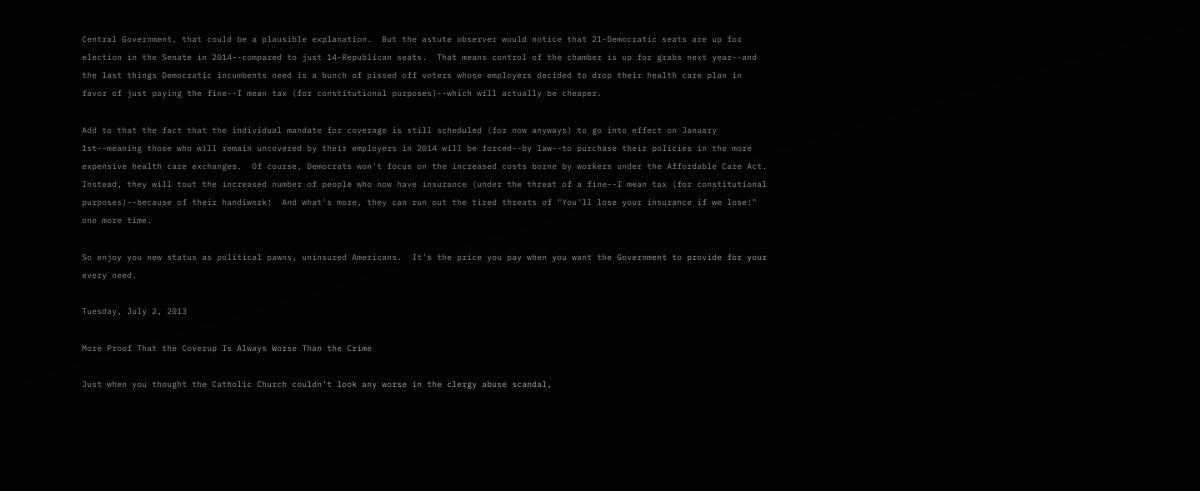Central Government, that could be a plausible explanation.  But the astute observer would notice that 21-Democratic seats are up for election in the Senate in 2014--compared to just 14-Republican seats.  That means control of the chamber is up for grabs next year--and the last things Democratic incumbents need is a bunch of pissed off voters whose employers decided to drop their health care plan in favor of just paying the fine--I mean tax (for constitutional purposes)--which will actually be cheaper.

Add to that the fact that the individual mandate for coverage is still scheduled (for now anyways) to go into effect on January 1st--meaning those who will remain uncovered by their employers in 2014 will be forced--by law--to purchase their policies in the more expensive health care exchanges.  Of course, Democrats won't focus on the increased costs borne by workers under the Affordable Care Act.  Instead, they will tout the increased number of people who now have insurance (under the threat of a fine--I mean tax (for constitutional purposes)--because of their handiwork!  And what's more, they can run out the tired threats of "You'll lose your insurance if we lose!" one more time.

So enjoy you new status as political pawns, uninsured Americans.  It's the price you pay when you want the Government to provide for your every need.

Tuesday, July 2, 2013

More Proof That the Coverup Is Always Worse Than the Crime

Just when you thought the Catholic Church couldn't look any worse in the clergy abuse scandal,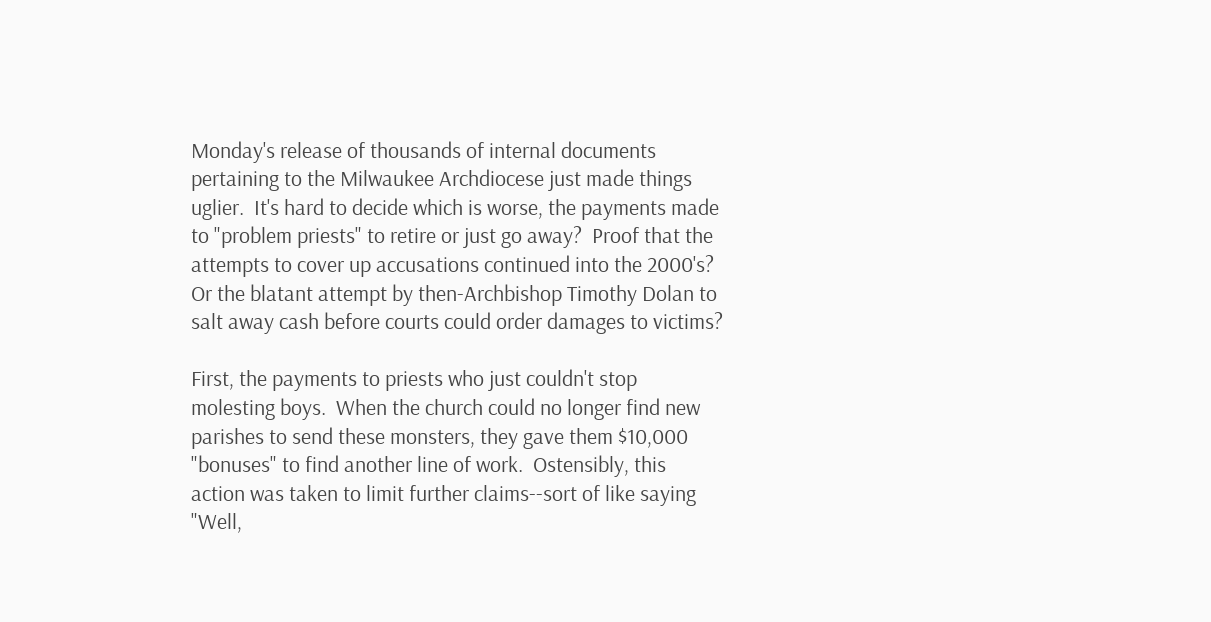Monday's release of thousands of internal documents pertaining to the Milwaukee Archdiocese just made things uglier.  It's hard to decide which is worse, the payments made to "problem priests" to retire or just go away?  Proof that the attempts to cover up accusations continued into the 2000's?  Or the blatant attempt by then-Archbishop Timothy Dolan to salt away cash before courts could order damages to victims?

First, the payments to priests who just couldn't stop molesting boys.  When the church could no longer find new parishes to send these monsters, they gave them $10,000 "bonuses" to find another line of work.  Ostensibly, this action was taken to limit further claims--sort of like saying "Well,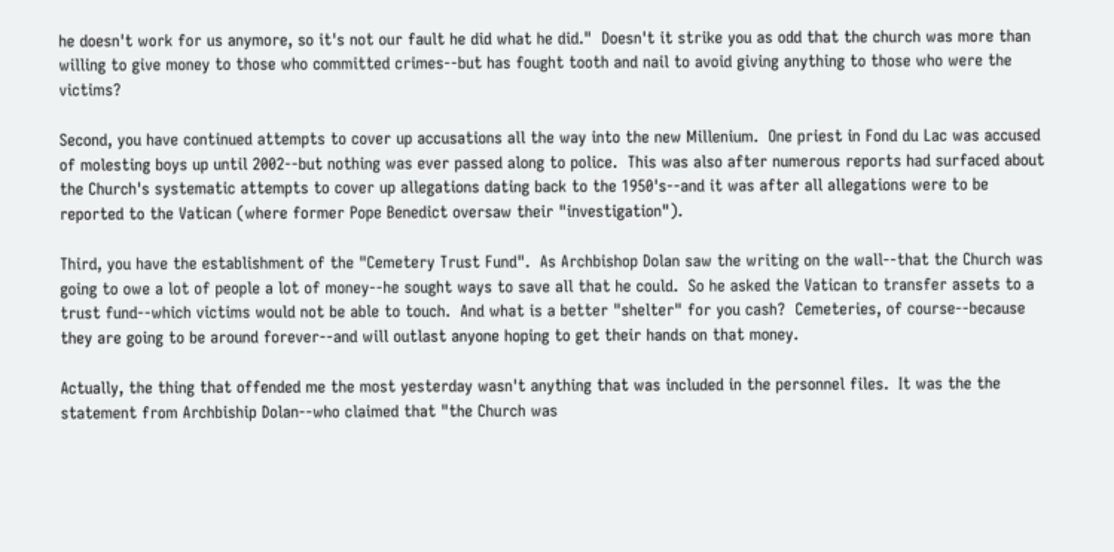he doesn't work for us anymore, so it's not our fault he did what he did."  Doesn't it strike you as odd that the church was more than willing to give money to those who committed crimes--but has fought tooth and nail to avoid giving anything to those who were the victims?

Second, you have continued attempts to cover up accusations all the way into the new Millenium.  One priest in Fond du Lac was accused of molesting boys up until 2002--but nothing was ever passed along to police.  This was also after numerous reports had surfaced about the Church's systematic attempts to cover up allegations dating back to the 1950's--and it was after all allegations were to be reported to the Vatican (where former Pope Benedict oversaw their "investigation").

Third, you have the establishment of the "Cemetery Trust Fund".  As Archbishop Dolan saw the writing on the wall--that the Church was going to owe a lot of people a lot of money--he sought ways to save all that he could.  So he asked the Vatican to transfer assets to a trust fund--which victims would not be able to touch.  And what is a better "shelter" for you cash?  Cemeteries, of course--because they are going to be around forever--and will outlast anyone hoping to get their hands on that money.

Actually, the thing that offended me the most yesterday wasn't anything that was included in the personnel files.  It was the the statement from Archbiship Dolan--who claimed that "the Church was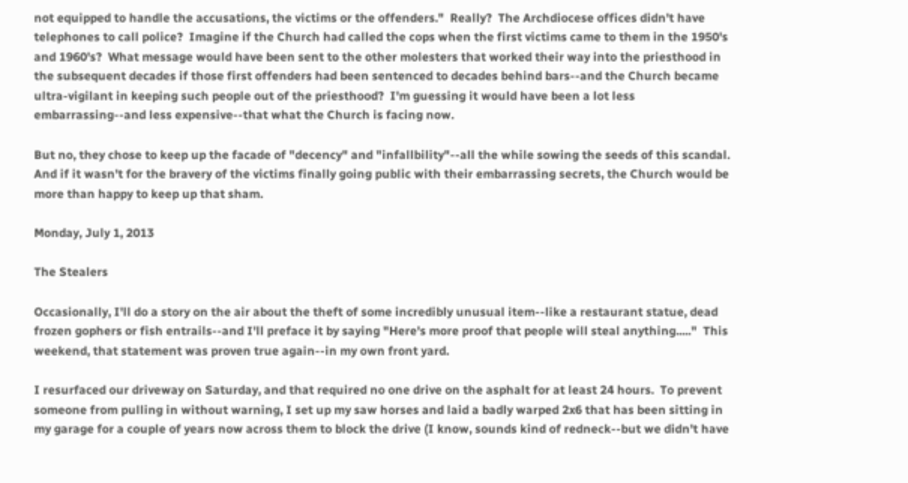not equipped to handle the accusations, the victims or the offenders."  Really?  The Archdiocese offices didn't have telephones to call police?  Imagine if the Church had called the cops when the first victims came to them in the 1950's and 1960's?  What message would have been sent to the other molesters that worked their way into the priesthood in the subsequent decades if those first offenders had been sentenced to decades behind bars--and the Church became ultra-vigilant in keeping such people out of the priesthood?  I'm guessing it would have been a lot less embarrassing--and less expensive--that what the Church is facing now.

But no, they chose to keep up the facade of "decency" and "infallbility"--all the while sowing the seeds of this scandal.  And if it wasn't for the bravery of the victims finally going public with their embarrassing secrets, the Church would be more than happy to keep up that sham.

Monday, July 1, 2013

The Stealers

Occasionally, I'll do a story on the air about the theft of some incredibly unusual item--like a restaurant statue, dead frozen gophers or fish entrails--and I'll preface it by saying "Here's more proof that people will steal anything....."  This weekend, that statement was proven true again--in my own front yard.

I resurfaced our driveway on Saturday, and that required no one drive on the asphalt for at least 24 hours.  To prevent someone from pulling in without warning, I set up my saw horses and laid a badly warped 2x6 that has been sitting in my garage for a couple of years now across them to block the drive (I know, sounds kind of redneck--but we didn't have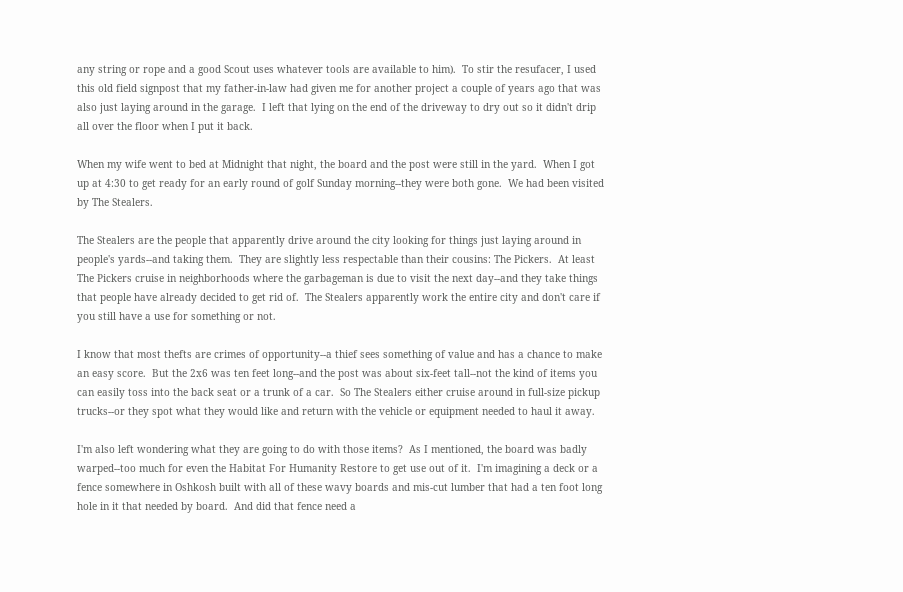any string or rope and a good Scout uses whatever tools are available to him).  To stir the resufacer, I used this old field signpost that my father-in-law had given me for another project a couple of years ago that was also just laying around in the garage.  I left that lying on the end of the driveway to dry out so it didn't drip all over the floor when I put it back.

When my wife went to bed at Midnight that night, the board and the post were still in the yard.  When I got up at 4:30 to get ready for an early round of golf Sunday morning--they were both gone.  We had been visited by The Stealers.

The Stealers are the people that apparently drive around the city looking for things just laying around in people's yards--and taking them.  They are slightly less respectable than their cousins: The Pickers.  At least The Pickers cruise in neighborhoods where the garbageman is due to visit the next day--and they take things that people have already decided to get rid of.  The Stealers apparently work the entire city and don't care if you still have a use for something or not.

I know that most thefts are crimes of opportunity--a thief sees something of value and has a chance to make an easy score.  But the 2x6 was ten feet long--and the post was about six-feet tall--not the kind of items you can easily toss into the back seat or a trunk of a car.  So The Stealers either cruise around in full-size pickup trucks--or they spot what they would like and return with the vehicle or equipment needed to haul it away.

I'm also left wondering what they are going to do with those items?  As I mentioned, the board was badly warped--too much for even the Habitat For Humanity Restore to get use out of it.  I'm imagining a deck or a fence somewhere in Oshkosh built with all of these wavy boards and mis-cut lumber that had a ten foot long hole in it that needed by board.  And did that fence need a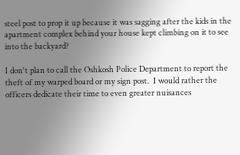steel post to prop it up because it was sagging after the kids in the apartment complex behind your house kept climbing on it to see into the backyard?

I don't plan to call the Oshkosh Police Department to report the theft of my warped board or my sign post.  I would rather the officers dedicate their time to even greater nuisances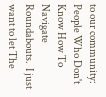to our community: People Who Don't Know How To Navigate Roundabouts.  I just want to let The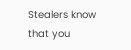Stealers know that you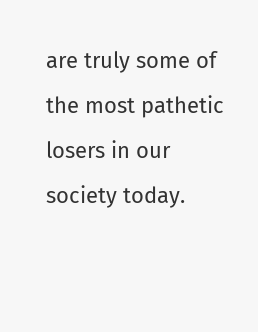are truly some of the most pathetic losers in our society today.